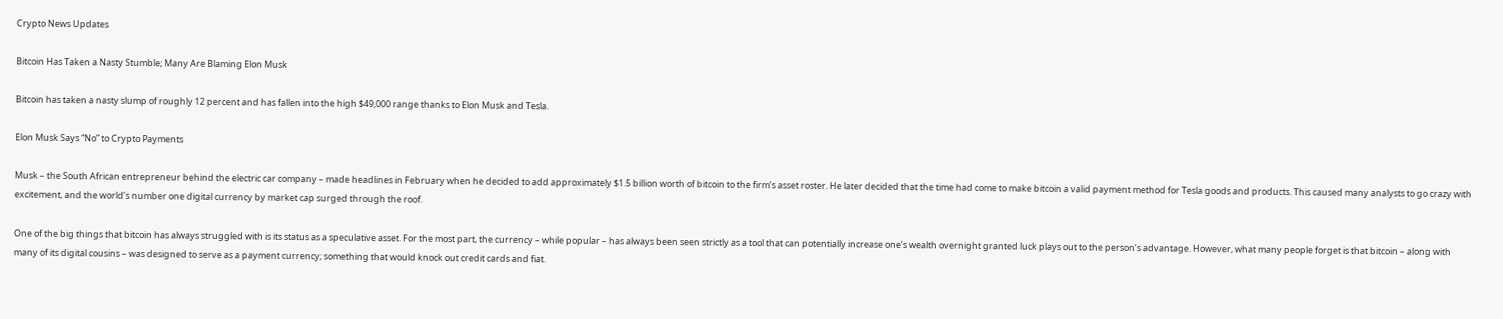Crypto News Updates

Bitcoin Has Taken a Nasty Stumble; Many Are Blaming Elon Musk

Bitcoin has taken a nasty slump of roughly 12 percent and has fallen into the high $49,000 range thanks to Elon Musk and Tesla.

Elon Musk Says “No” to Crypto Payments

Musk – the South African entrepreneur behind the electric car company – made headlines in February when he decided to add approximately $1.5 billion worth of bitcoin to the firm’s asset roster. He later decided that the time had come to make bitcoin a valid payment method for Tesla goods and products. This caused many analysts to go crazy with excitement, and the world’s number one digital currency by market cap surged through the roof.

One of the big things that bitcoin has always struggled with is its status as a speculative asset. For the most part, the currency – while popular – has always been seen strictly as a tool that can potentially increase one’s wealth overnight granted luck plays out to the person’s advantage. However, what many people forget is that bitcoin – along with many of its digital cousins – was designed to serve as a payment currency; something that would knock out credit cards and fiat.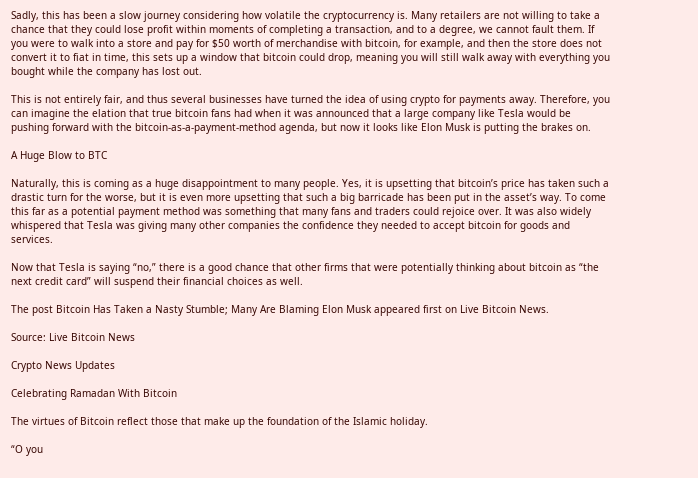Sadly, this has been a slow journey considering how volatile the cryptocurrency is. Many retailers are not willing to take a chance that they could lose profit within moments of completing a transaction, and to a degree, we cannot fault them. If you were to walk into a store and pay for $50 worth of merchandise with bitcoin, for example, and then the store does not convert it to fiat in time, this sets up a window that bitcoin could drop, meaning you will still walk away with everything you bought while the company has lost out.

This is not entirely fair, and thus several businesses have turned the idea of using crypto for payments away. Therefore, you can imagine the elation that true bitcoin fans had when it was announced that a large company like Tesla would be pushing forward with the bitcoin-as-a-payment-method agenda, but now it looks like Elon Musk is putting the brakes on.

A Huge Blow to BTC

Naturally, this is coming as a huge disappointment to many people. Yes, it is upsetting that bitcoin’s price has taken such a drastic turn for the worse, but it is even more upsetting that such a big barricade has been put in the asset’s way. To come this far as a potential payment method was something that many fans and traders could rejoice over. It was also widely whispered that Tesla was giving many other companies the confidence they needed to accept bitcoin for goods and services.

Now that Tesla is saying “no,” there is a good chance that other firms that were potentially thinking about bitcoin as “the next credit card” will suspend their financial choices as well.

The post Bitcoin Has Taken a Nasty Stumble; Many Are Blaming Elon Musk appeared first on Live Bitcoin News.

Source: Live Bitcoin News

Crypto News Updates

Celebrating Ramadan With Bitcoin

The virtues of Bitcoin reflect those that make up the foundation of the Islamic holiday.

“O you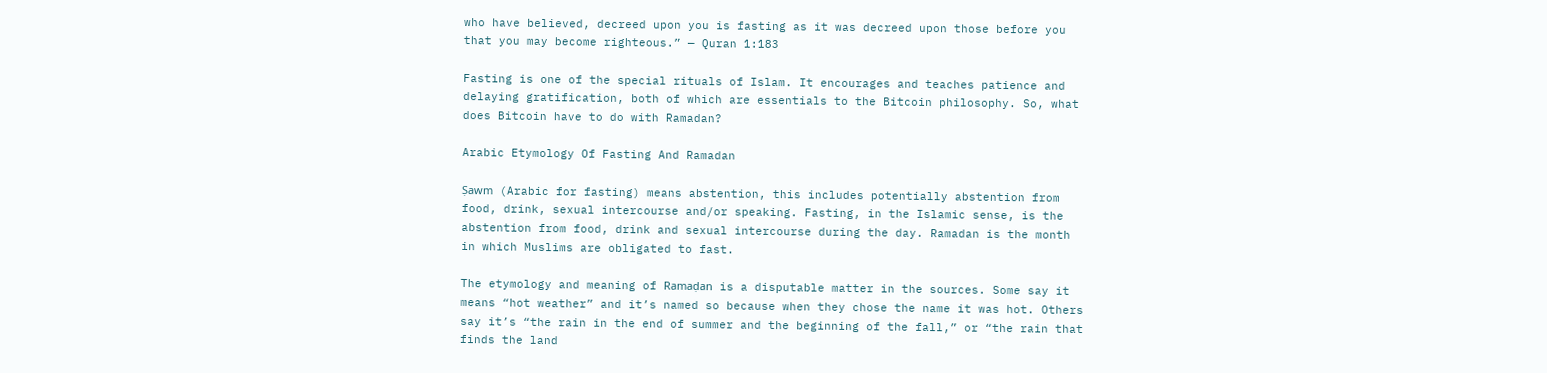who have believed, decreed upon you is fasting as it was decreed upon those before you that you may become righteous.” — Quran 1:183

Fasting is one of the special rituals of Islam. It encourages and teaches patience and delaying gratification, both of which are essentials to the Bitcoin philosophy. So, what does Bitcoin have to do with Ramadan?

Arabic Etymology Of Fasting And Ramadan

Ṣawm (Arabic for fasting) means abstention, this includes potentially abstention from food, drink, sexual intercourse and/or speaking. Fasting, in the Islamic sense, is the abstention from food, drink and sexual intercourse during the day. Ramadan is the month in which Muslims are obligated to fast.

The etymology and meaning of Ramaḍan is a disputable matter in the sources. Some say it means “hot weather” and it’s named so because when they chose the name it was hot. Others say it’s “the rain in the end of summer and the beginning of the fall,” or “the rain that finds the land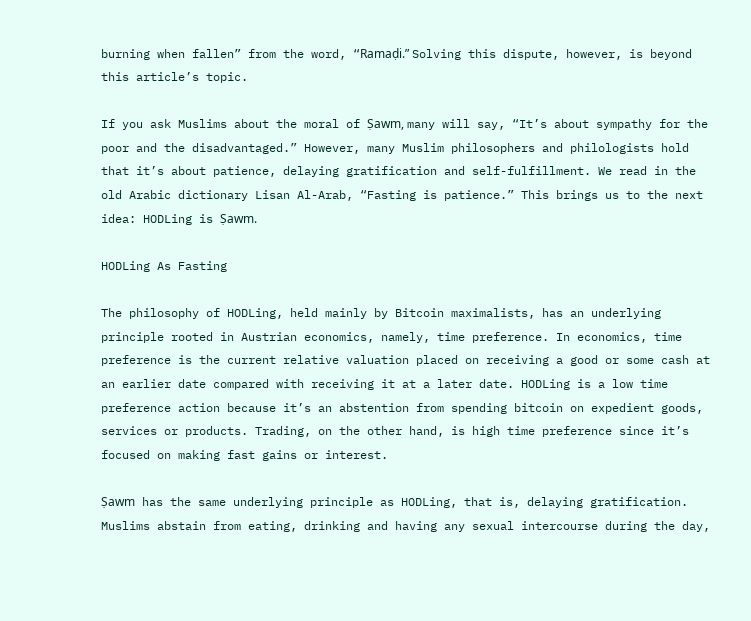burning when fallen” from the word, “Ramaḍi.” Solving this dispute, however, is beyond this article’s topic.

If you ask Muslims about the moral of Ṣawm, many will say, “It’s about sympathy for the poor and the disadvantaged.” However, many Muslim philosophers and philologists hold that it’s about patience, delaying gratification and self-fulfillment. We read in the old Arabic dictionary Lisan Al-Arab, “Fasting is patience.” This brings us to the next idea: HODLing is Ṣawm.

HODLing As Fasting

The philosophy of HODLing, held mainly by Bitcoin maximalists, has an underlying principle rooted in Austrian economics, namely, time preference. In economics, time preference is the current relative valuation placed on receiving a good or some cash at an earlier date compared with receiving it at a later date. HODLing is a low time preference action because it’s an abstention from spending bitcoin on expedient goods, services or products. Trading, on the other hand, is high time preference since it’s focused on making fast gains or interest.

Ṣawm has the same underlying principle as HODLing, that is, delaying gratification. Muslims abstain from eating, drinking and having any sexual intercourse during the day,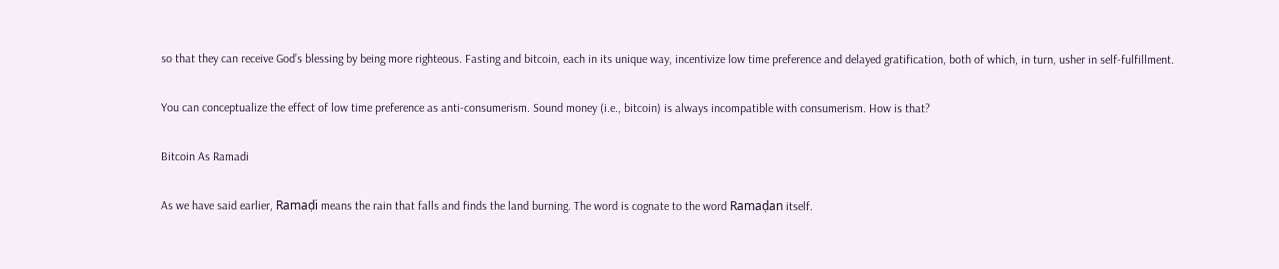so that they can receive God’s blessing by being more righteous. Fasting and bitcoin, each in its unique way, incentivize low time preference and delayed gratification, both of which, in turn, usher in self-fulfillment.

You can conceptualize the effect of low time preference as anti-consumerism. Sound money (i.e., bitcoin) is always incompatible with consumerism. How is that?

Bitcoin As Ramadi

As we have said earlier, Ramaḍi means the rain that falls and finds the land burning. The word is cognate to the word Ramaḍan itself.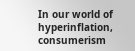In our world of hyperinflation, consumerism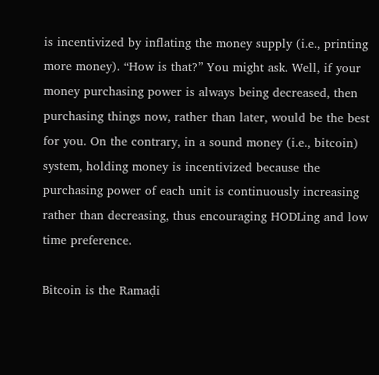is incentivized by inflating the money supply (i.e., printing more money). “How is that?” You might ask. Well, if your money purchasing power is always being decreased, then purchasing things now, rather than later, would be the best for you. On the contrary, in a sound money (i.e., bitcoin) system, holding money is incentivized because the purchasing power of each unit is continuously increasing rather than decreasing, thus encouraging HODLing and low time preference.

Bitcoin is the Ramaḍi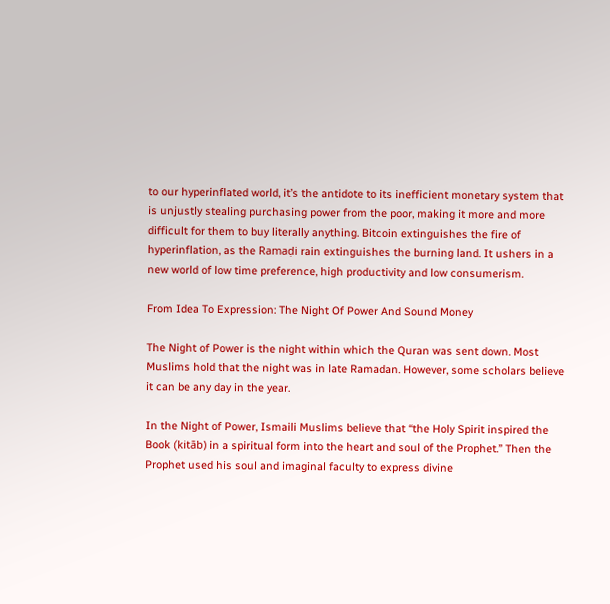to our hyperinflated world, it’s the antidote to its inefficient monetary system that is unjustly stealing purchasing power from the poor, making it more and more difficult for them to buy literally anything. Bitcoin extinguishes the fire of hyperinflation, as the Ramaḍi rain extinguishes the burning land. It ushers in a new world of low time preference, high productivity and low consumerism.

From Idea To Expression: The Night Of Power And Sound Money

The Night of Power is the night within which the Quran was sent down. Most Muslims hold that the night was in late Ramadan. However, some scholars believe it can be any day in the year.

In the Night of Power, Ismaili Muslims believe that “the Holy Spirit inspired the Book (kitāb) in a spiritual form into the heart and soul of the Prophet.” Then the Prophet used his soul and imaginal faculty to express divine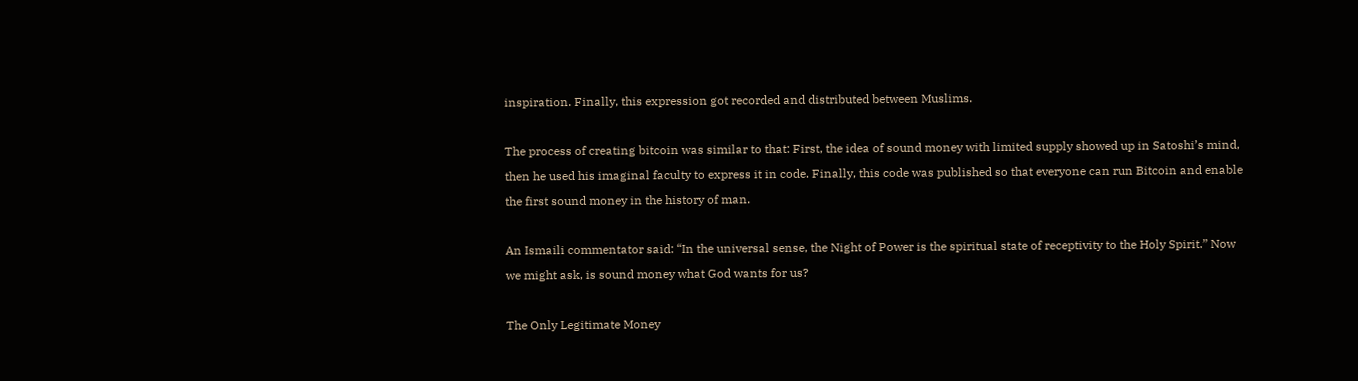inspiration. Finally, this expression got recorded and distributed between Muslims.

The process of creating bitcoin was similar to that: First, the idea of sound money with limited supply showed up in Satoshi’s mind, then he used his imaginal faculty to express it in code. Finally, this code was published so that everyone can run Bitcoin and enable the first sound money in the history of man.

An Ismaili commentator said: “In the universal sense, the Night of Power is the spiritual state of receptivity to the Holy Spirit.” Now we might ask, is sound money what God wants for us?

The Only Legitimate Money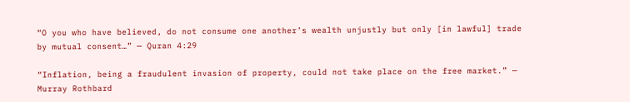“O you who have believed, do not consume one another’s wealth unjustly but only [in lawful] trade by mutual consent…” — Quran 4:29

“Inflation, being a fraudulent invasion of property, could not take place on the free market.” — Murray Rothbard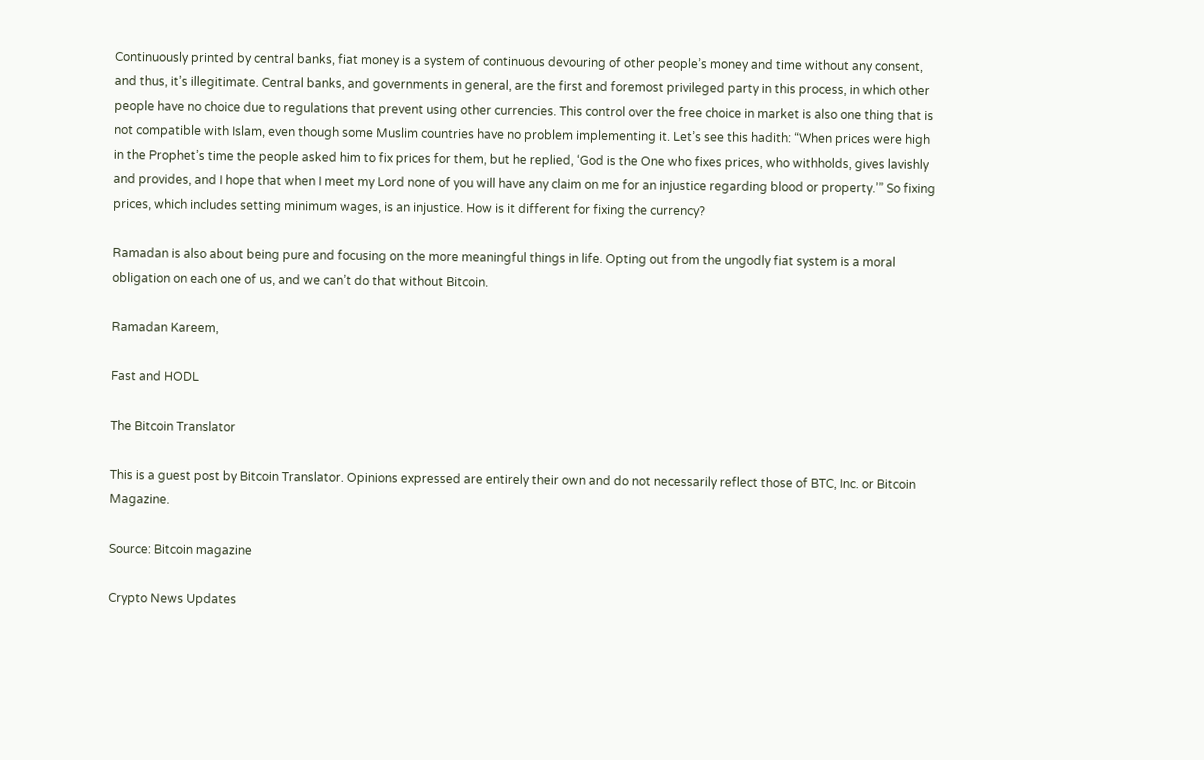Continuously printed by central banks, fiat money is a system of continuous devouring of other people’s money and time without any consent, and thus, it’s illegitimate. Central banks, and governments in general, are the first and foremost privileged party in this process, in which other people have no choice due to regulations that prevent using other currencies. This control over the free choice in market is also one thing that is not compatible with Islam, even though some Muslim countries have no problem implementing it. Let’s see this hadith: “When prices were high in the Prophet’s time the people asked him to fix prices for them, but he replied, ‘God is the One who fixes prices, who withholds, gives lavishly and provides, and I hope that when I meet my Lord none of you will have any claim on me for an injustice regarding blood or property.’” So fixing prices, which includes setting minimum wages, is an injustice. How is it different for fixing the currency?

Ramadan is also about being pure and focusing on the more meaningful things in life. Opting out from the ungodly fiat system is a moral obligation on each one of us, and we can’t do that without Bitcoin.

Ramadan Kareem,

Fast and HODL

The Bitcoin Translator

This is a guest post by Bitcoin Translator. Opinions expressed are entirely their own and do not necessarily reflect those of BTC, Inc. or Bitcoin Magazine.

Source: Bitcoin magazine

Crypto News Updates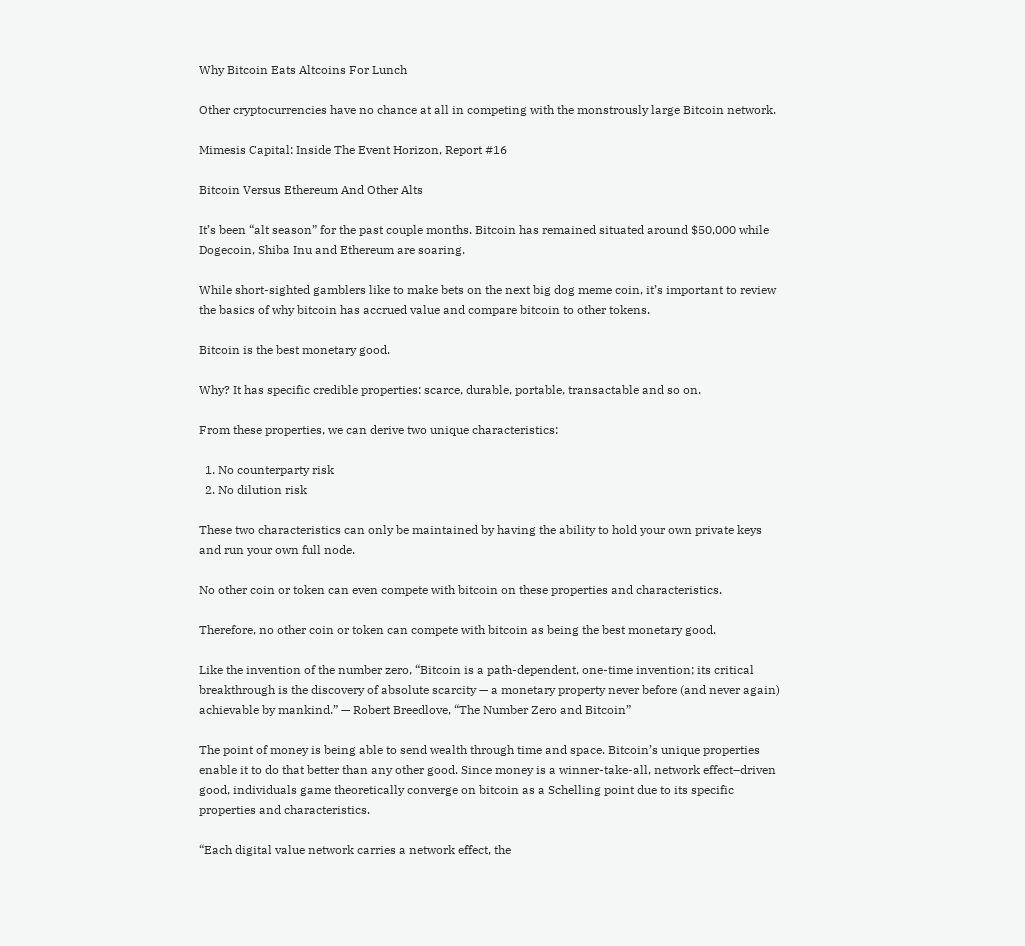Why Bitcoin Eats Altcoins For Lunch

Other cryptocurrencies have no chance at all in competing with the monstrously large Bitcoin network.

Mimesis Capital: Inside The Event Horizon, Report #16

Bitcoin Versus Ethereum And Other Alts

It’s been “alt season” for the past couple months. Bitcoin has remained situated around $50,000 while Dogecoin, Shiba Inu and Ethereum are soaring.

While short-sighted gamblers like to make bets on the next big dog meme coin, it’s important to review the basics of why bitcoin has accrued value and compare bitcoin to other tokens.

Bitcoin is the best monetary good.

Why? It has specific credible properties: scarce, durable, portable, transactable and so on.

From these properties, we can derive two unique characteristics:

  1. No counterparty risk
  2. No dilution risk

These two characteristics can only be maintained by having the ability to hold your own private keys and run your own full node.

No other coin or token can even compete with bitcoin on these properties and characteristics.

Therefore, no other coin or token can compete with bitcoin as being the best monetary good.

Like the invention of the number zero, “Bitcoin is a path-dependent, one-time invention; its critical breakthrough is the discovery of absolute scarcity — a monetary property never before (and never again) achievable by mankind.” — Robert Breedlove, “The Number Zero and Bitcoin”

The point of money is being able to send wealth through time and space. Bitcoin’s unique properties enable it to do that better than any other good. Since money is a winner-take-all, network effect–driven good, individuals game theoretically converge on bitcoin as a Schelling point due to its specific properties and characteristics.

“Each digital value network carries a network effect, the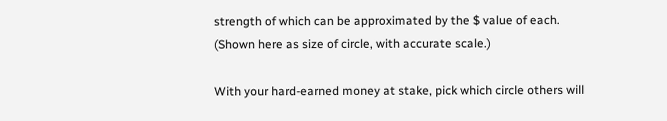strength of which can be approximated by the $ value of each. (Shown here as size of circle, with accurate scale.)

With your hard-earned money at stake, pick which circle others will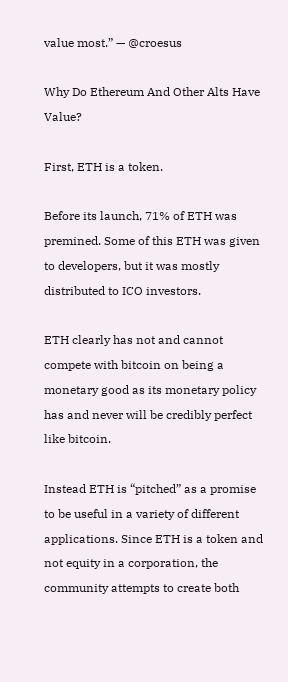value most.” — @croesus

Why Do Ethereum And Other Alts Have Value?

First, ETH is a token.

Before its launch, 71% of ETH was premined. Some of this ETH was given to developers, but it was mostly distributed to ICO investors.

ETH clearly has not and cannot compete with bitcoin on being a monetary good as its monetary policy has and never will be credibly perfect like bitcoin.

Instead ETH is “pitched” as a promise to be useful in a variety of different applications. Since ETH is a token and not equity in a corporation, the community attempts to create both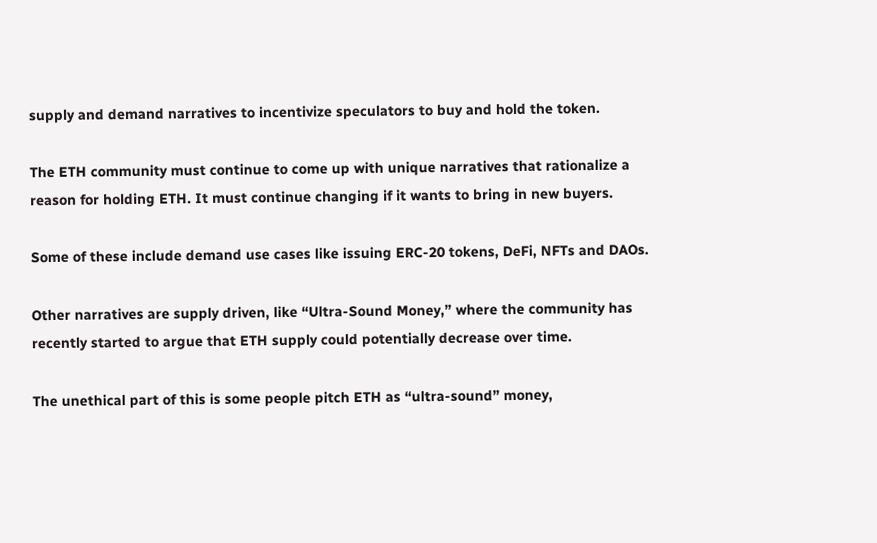supply and demand narratives to incentivize speculators to buy and hold the token.

The ETH community must continue to come up with unique narratives that rationalize a reason for holding ETH. It must continue changing if it wants to bring in new buyers.

Some of these include demand use cases like issuing ERC-20 tokens, DeFi, NFTs and DAOs.

Other narratives are supply driven, like “Ultra-Sound Money,” where the community has recently started to argue that ETH supply could potentially decrease over time.

The unethical part of this is some people pitch ETH as “ultra-sound” money,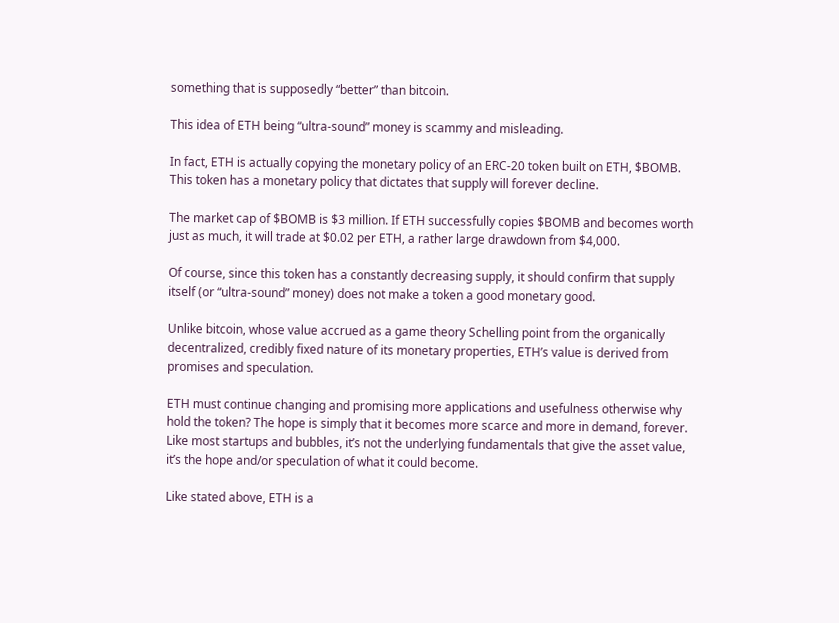something that is supposedly “better” than bitcoin.

This idea of ETH being “ultra-sound” money is scammy and misleading.

In fact, ETH is actually copying the monetary policy of an ERC-20 token built on ETH, $BOMB. This token has a monetary policy that dictates that supply will forever decline.

The market cap of $BOMB is $3 million. If ETH successfully copies $BOMB and becomes worth just as much, it will trade at $0.02 per ETH, a rather large drawdown from $4,000.

Of course, since this token has a constantly decreasing supply, it should confirm that supply itself (or “ultra-sound” money) does not make a token a good monetary good.

Unlike bitcoin, whose value accrued as a game theory Schelling point from the organically decentralized, credibly fixed nature of its monetary properties, ETH’s value is derived from promises and speculation.

ETH must continue changing and promising more applications and usefulness otherwise why hold the token? The hope is simply that it becomes more scarce and more in demand, forever. Like most startups and bubbles, it’s not the underlying fundamentals that give the asset value, it’s the hope and/or speculation of what it could become.

Like stated above, ETH is a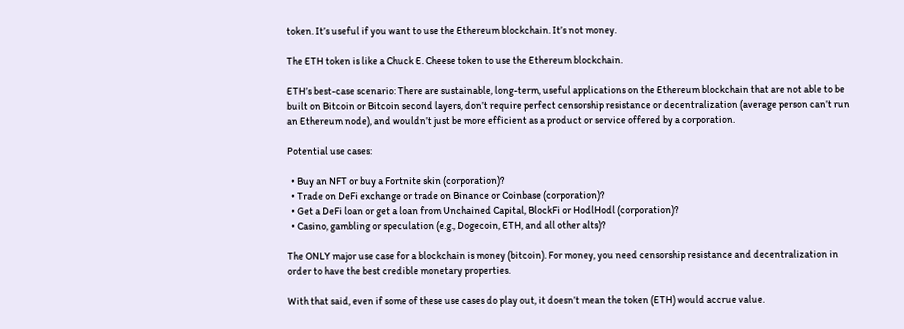token. It’s useful if you want to use the Ethereum blockchain. It’s not money.

The ETH token is like a Chuck E. Cheese token to use the Ethereum blockchain.

ETH’s best-case scenario: There are sustainable, long-term, useful applications on the Ethereum blockchain that are not able to be built on Bitcoin or Bitcoin second layers, don’t require perfect censorship resistance or decentralization (average person can’t run an Ethereum node), and wouldn’t just be more efficient as a product or service offered by a corporation.

Potential use cases:

  • Buy an NFT or buy a Fortnite skin (corporation)?
  • Trade on DeFi exchange or trade on Binance or Coinbase (corporation)?
  • Get a DeFi loan or get a loan from Unchained Capital, BlockFi or HodlHodl (corporation)?
  • Casino, gambling or speculation (e.g., Dogecoin, ETH, and all other alts)?

The ONLY major use case for a blockchain is money (bitcoin). For money, you need censorship resistance and decentralization in order to have the best credible monetary properties.

With that said, even if some of these use cases do play out, it doesn’t mean the token (ETH) would accrue value.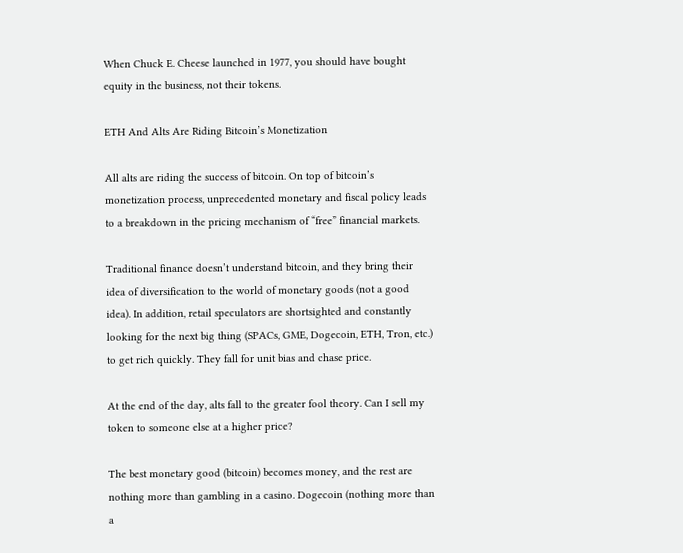When Chuck E. Cheese launched in 1977, you should have bought equity in the business, not their tokens.

ETH And Alts Are Riding Bitcoin’s Monetization

All alts are riding the success of bitcoin. On top of bitcoin’s monetization process, unprecedented monetary and fiscal policy leads to a breakdown in the pricing mechanism of “free” financial markets.

Traditional finance doesn’t understand bitcoin, and they bring their idea of diversification to the world of monetary goods (not a good idea). In addition, retail speculators are shortsighted and constantly looking for the next big thing (SPACs, GME, Dogecoin, ETH, Tron, etc.) to get rich quickly. They fall for unit bias and chase price.

At the end of the day, alts fall to the greater fool theory. Can I sell my token to someone else at a higher price?

The best monetary good (bitcoin) becomes money, and the rest are nothing more than gambling in a casino. Dogecoin (nothing more than a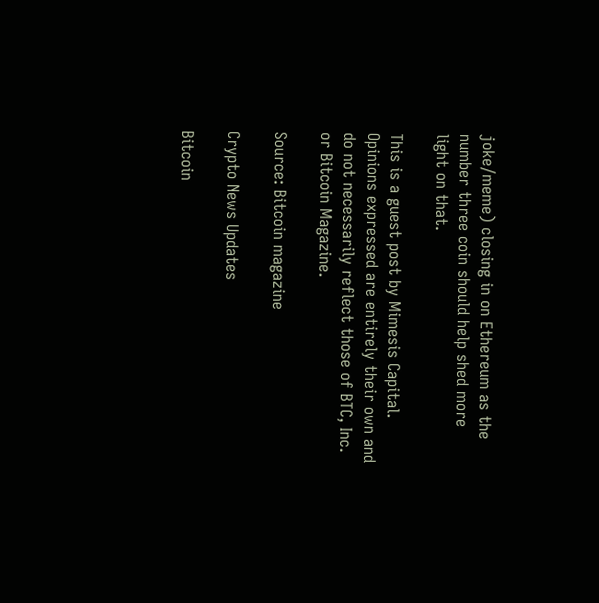joke/meme) closing in on Ethereum as the number three coin should help shed more light on that.

This is a guest post by Mimesis Capital. Opinions expressed are entirely their own and do not necessarily reflect those of BTC, Inc. or Bitcoin Magazine.

Source: Bitcoin magazine

Crypto News Updates

Bitcoin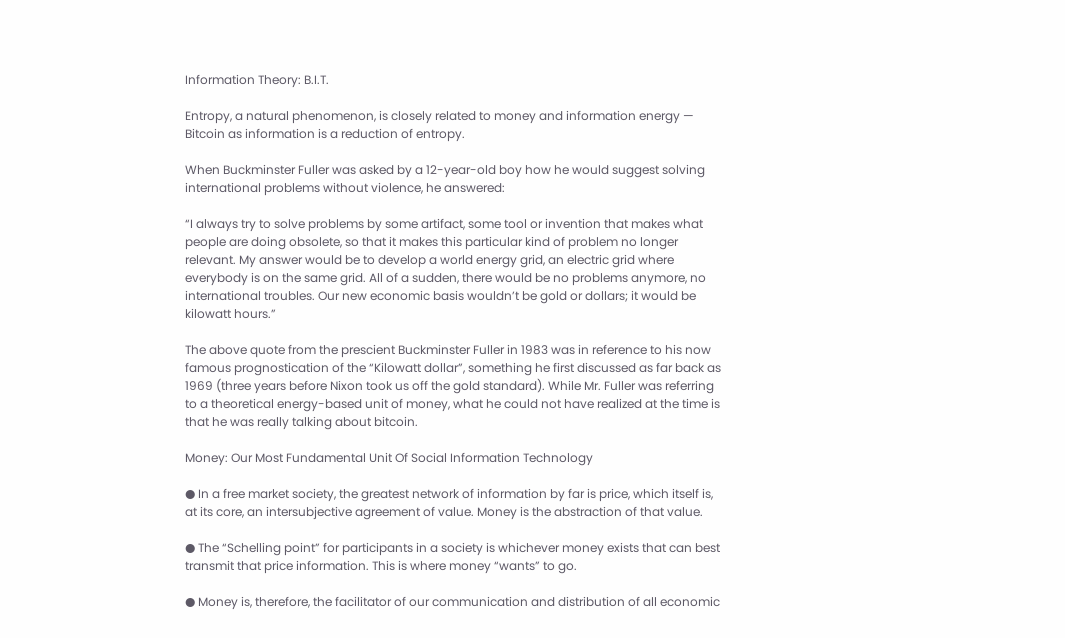Information Theory: B.I.T.

Entropy, a natural phenomenon, is closely related to money and information energy — Bitcoin as information is a reduction of entropy.

When Buckminster Fuller was asked by a 12-year-old boy how he would suggest solving international problems without violence, he answered:

“I always try to solve problems by some artifact, some tool or invention that makes what people are doing obsolete, so that it makes this particular kind of problem no longer relevant. My answer would be to develop a world energy grid, an electric grid where everybody is on the same grid. All of a sudden, there would be no problems anymore, no international troubles. Our new economic basis wouldn’t be gold or dollars; it would be kilowatt hours.”

The above quote from the prescient Buckminster Fuller in 1983 was in reference to his now famous prognostication of the “Kilowatt dollar”, something he first discussed as far back as 1969 (three years before Nixon took us off the gold standard). While Mr. Fuller was referring to a theoretical energy-based unit of money, what he could not have realized at the time is that he was really talking about bitcoin.

Money: Our Most Fundamental Unit Of Social Information Technology

● In a free market society, the greatest network of information by far is price, which itself is, at its core, an intersubjective agreement of value. Money is the abstraction of that value.

● The “Schelling point” for participants in a society is whichever money exists that can best transmit that price information. This is where money “wants” to go.

● Money is, therefore, the facilitator of our communication and distribution of all economic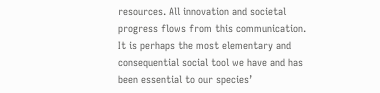resources. All innovation and societal progress flows from this communication. It is perhaps the most elementary and consequential social tool we have and has been essential to our species’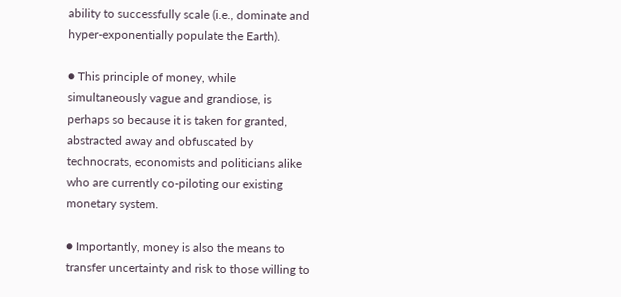ability to successfully scale (i.e., dominate and hyper-exponentially populate the Earth).

● This principle of money, while simultaneously vague and grandiose, is perhaps so because it is taken for granted, abstracted away and obfuscated by technocrats, economists and politicians alike who are currently co-piloting our existing monetary system.

● Importantly, money is also the means to transfer uncertainty and risk to those willing to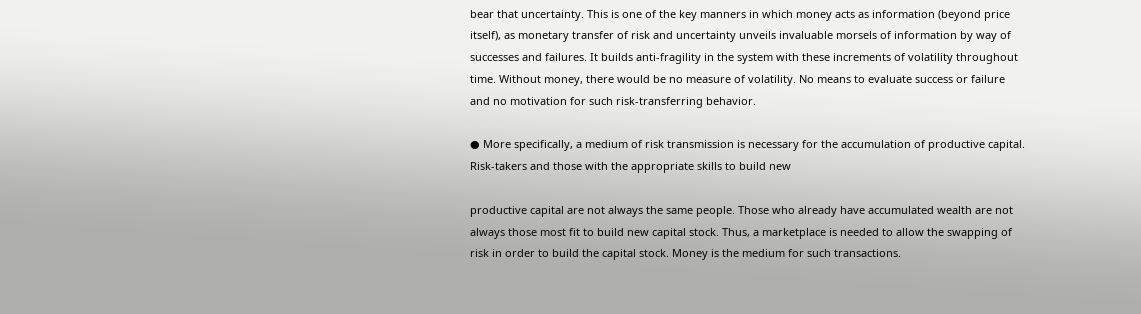bear that uncertainty. This is one of the key manners in which money acts as information (beyond price itself), as monetary transfer of risk and uncertainty unveils invaluable morsels of information by way of successes and failures. It builds anti-fragility in the system with these increments of volatility throughout time. Without money, there would be no measure of volatility. No means to evaluate success or failure and no motivation for such risk-transferring behavior.

● More specifically, a medium of risk transmission is necessary for the accumulation of productive capital. Risk-takers and those with the appropriate skills to build new

productive capital are not always the same people. Those who already have accumulated wealth are not always those most fit to build new capital stock. Thus, a marketplace is needed to allow the swapping of risk in order to build the capital stock. Money is the medium for such transactions.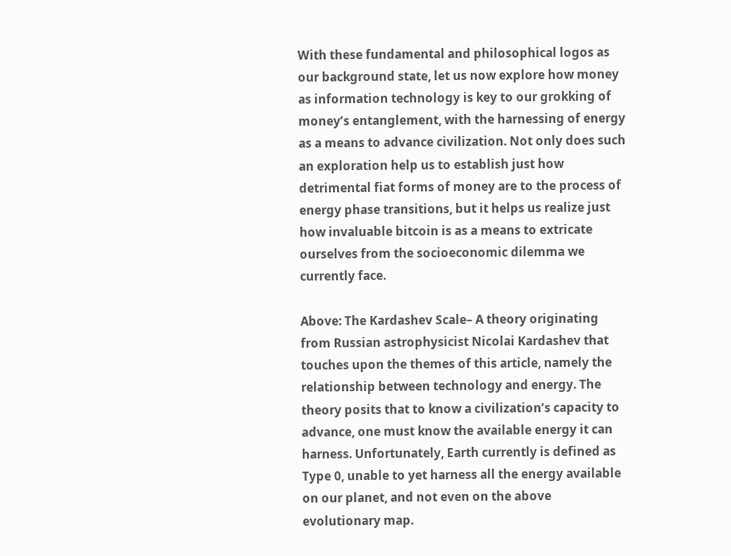With these fundamental and philosophical logos as our background state, let us now explore how money as information technology is key to our grokking of money’s entanglement, with the harnessing of energy as a means to advance civilization. Not only does such an exploration help us to establish just how detrimental fiat forms of money are to the process of energy phase transitions, but it helps us realize just how invaluable bitcoin is as a means to extricate ourselves from the socioeconomic dilemma we currently face.

Above: The Kardashev Scale– A theory originating from Russian astrophysicist Nicolai Kardashev that touches upon the themes of this article, namely the relationship between technology and energy. The theory posits that to know a civilization’s capacity to advance, one must know the available energy it can harness. Unfortunately, Earth currently is defined as Type 0, unable to yet harness all the energy available on our planet, and not even on the above evolutionary map.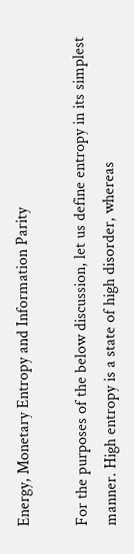Energy, Monetary Entropy and Information Parity

For the purposes of the below discussion, let us define entropy in its simplest manner. High entropy is a state of high disorder, whereas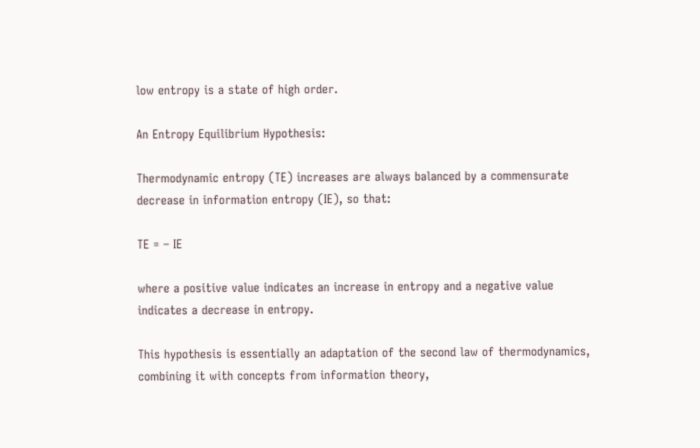low entropy is a state of high order.

An Entropy Equilibrium Hypothesis:

Thermodynamic entropy (TE) increases are always balanced by a commensurate decrease in information entropy (IE), so that:

TE = – IE

where a positive value indicates an increase in entropy and a negative value indicates a decrease in entropy.

This hypothesis is essentially an adaptation of the second law of thermodynamics, combining it with concepts from information theory,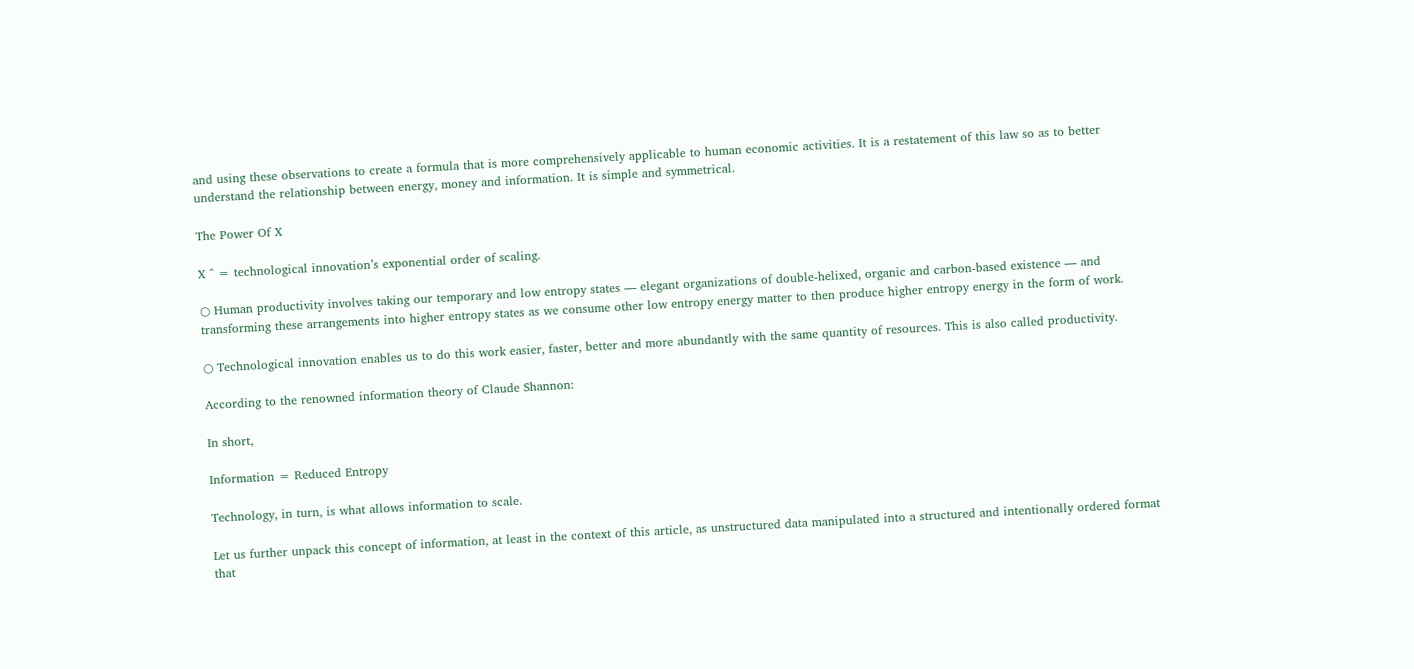and using these observations to create a formula that is more comprehensively applicable to human economic activities. It is a restatement of this law so as to better understand the relationship between energy, money and information. It is simple and symmetrical.

The Power Of X

X ^ = technological innovation’s exponential order of scaling.

○ Human productivity involves taking our temporary and low entropy states — elegant organizations of double-helixed, organic and carbon-based existence — and transforming these arrangements into higher entropy states as we consume other low entropy energy matter to then produce higher entropy energy in the form of work.

○ Technological innovation enables us to do this work easier, faster, better and more abundantly with the same quantity of resources. This is also called productivity.

According to the renowned information theory of Claude Shannon:

In short,

Information = Reduced Entropy

Technology, in turn, is what allows information to scale.

Let us further unpack this concept of information, at least in the context of this article, as unstructured data manipulated into a structured and intentionally ordered format that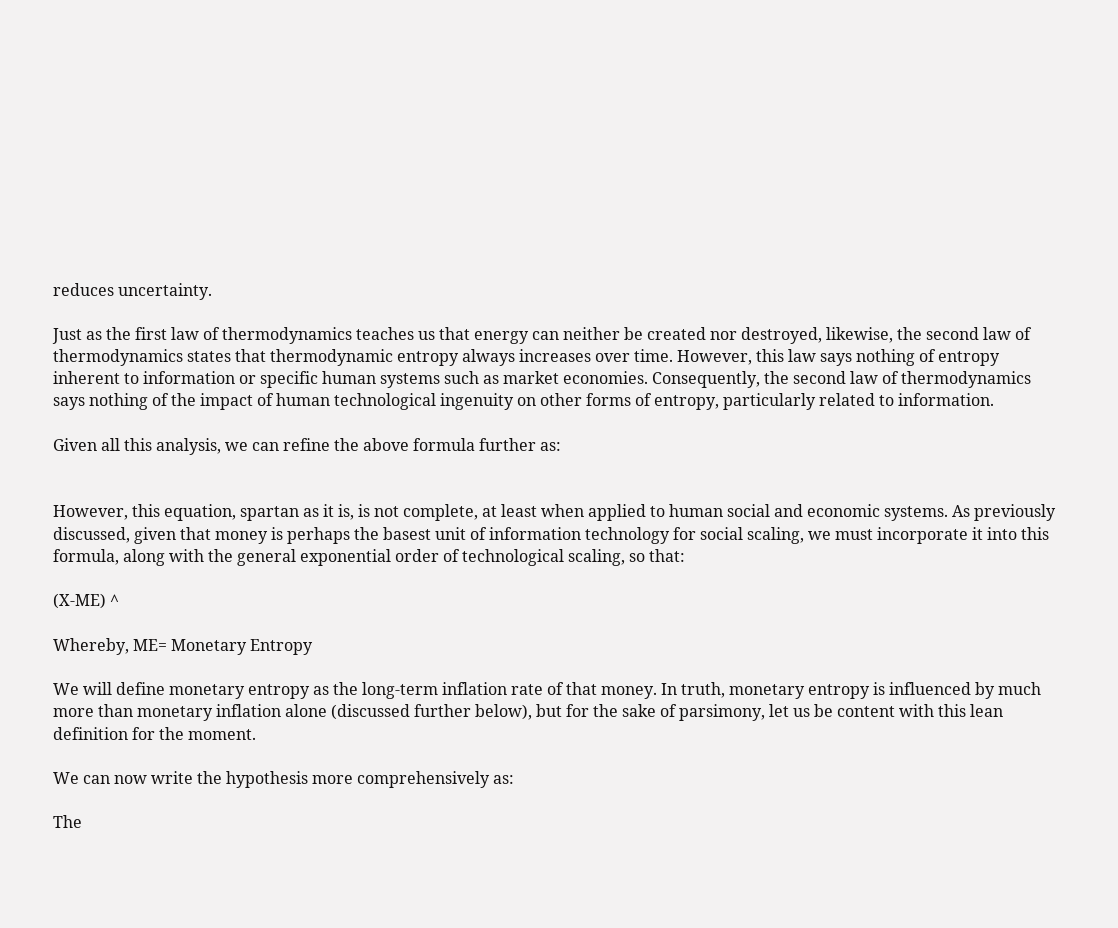reduces uncertainty.

Just as the first law of thermodynamics teaches us that energy can neither be created nor destroyed, likewise, the second law of thermodynamics states that thermodynamic entropy always increases over time. However, this law says nothing of entropy inherent to information or specific human systems such as market economies. Consequently, the second law of thermodynamics says nothing of the impact of human technological ingenuity on other forms of entropy, particularly related to information.

Given all this analysis, we can refine the above formula further as:


However, this equation, spartan as it is, is not complete, at least when applied to human social and economic systems. As previously discussed, given that money is perhaps the basest unit of information technology for social scaling, we must incorporate it into this formula, along with the general exponential order of technological scaling, so that:

(X-ME) ^

Whereby, ME= Monetary Entropy

We will define monetary entropy as the long-term inflation rate of that money. In truth, monetary entropy is influenced by much more than monetary inflation alone (discussed further below), but for the sake of parsimony, let us be content with this lean definition for the moment.

We can now write the hypothesis more comprehensively as:

The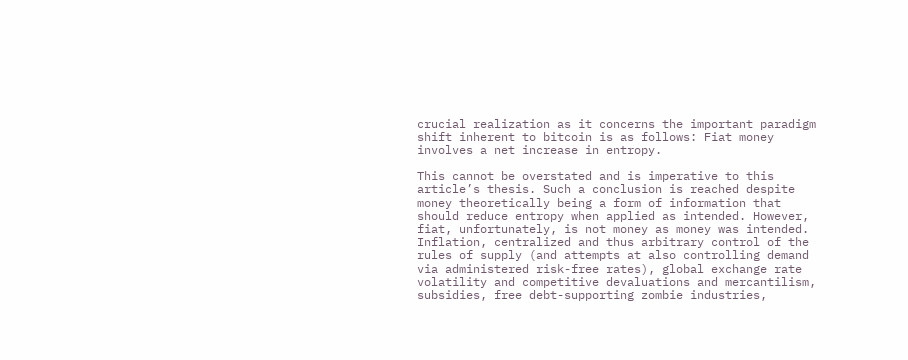crucial realization as it concerns the important paradigm shift inherent to bitcoin is as follows: Fiat money involves a net increase in entropy.

This cannot be overstated and is imperative to this article’s thesis. Such a conclusion is reached despite money theoretically being a form of information that should reduce entropy when applied as intended. However, fiat, unfortunately, is not money as money was intended. Inflation, centralized and thus arbitrary control of the rules of supply (and attempts at also controlling demand via administered risk-free rates), global exchange rate volatility and competitive devaluations and mercantilism, subsidies, free debt-supporting zombie industries,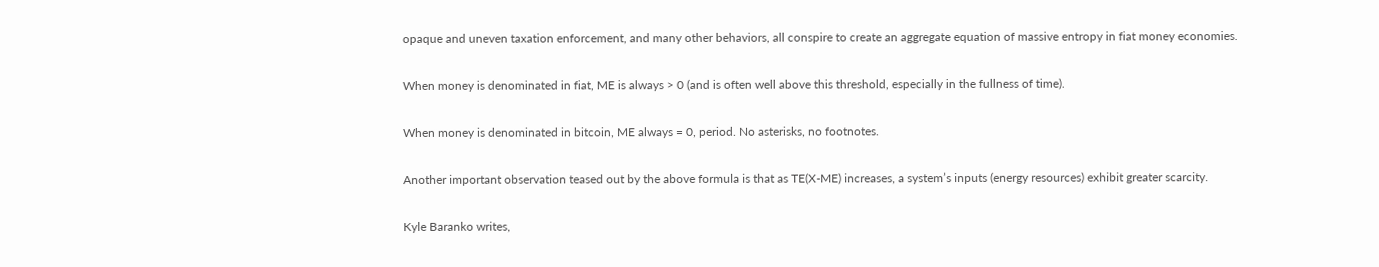opaque and uneven taxation enforcement, and many other behaviors, all conspire to create an aggregate equation of massive entropy in fiat money economies.

When money is denominated in fiat, ME is always > 0 (and is often well above this threshold, especially in the fullness of time).

When money is denominated in bitcoin, ME always = 0, period. No asterisks, no footnotes.

Another important observation teased out by the above formula is that as TE(X-ME) increases, a system’s inputs (energy resources) exhibit greater scarcity.

Kyle Baranko writes,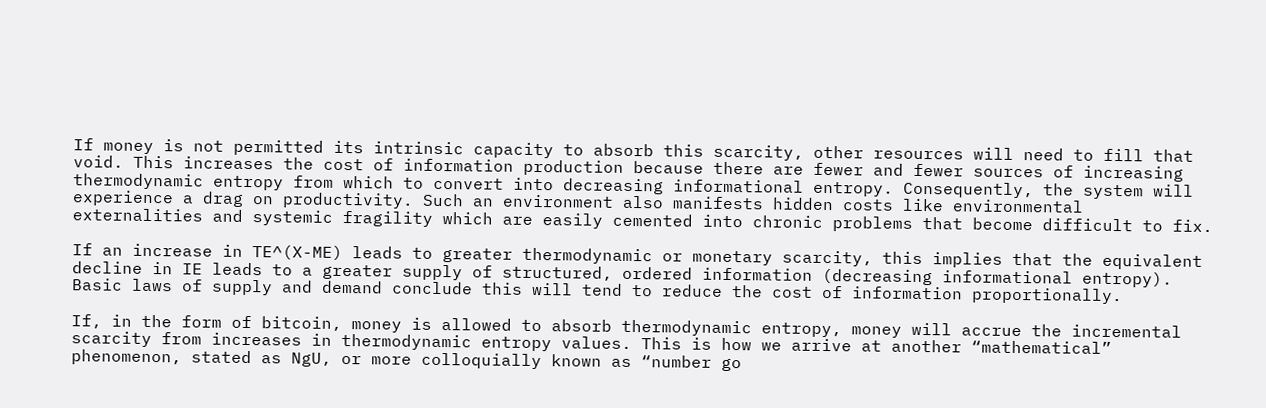If money is not permitted its intrinsic capacity to absorb this scarcity, other resources will need to fill that void. This increases the cost of information production because there are fewer and fewer sources of increasing thermodynamic entropy from which to convert into decreasing informational entropy. Consequently, the system will experience a drag on productivity. Such an environment also manifests hidden costs like environmental externalities and systemic fragility which are easily cemented into chronic problems that become difficult to fix.

If an increase in TE^(X-ME) leads to greater thermodynamic or monetary scarcity, this implies that the equivalent decline in IE leads to a greater supply of structured, ordered information (decreasing informational entropy). Basic laws of supply and demand conclude this will tend to reduce the cost of information proportionally.

If, in the form of bitcoin, money is allowed to absorb thermodynamic entropy, money will accrue the incremental scarcity from increases in thermodynamic entropy values. This is how we arrive at another “mathematical” phenomenon, stated as NgU, or more colloquially known as “number go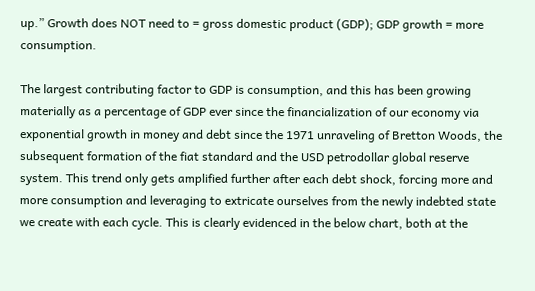up.” Growth does NOT need to = gross domestic product (GDP); GDP growth = more consumption.

The largest contributing factor to GDP is consumption, and this has been growing materially as a percentage of GDP ever since the financialization of our economy via exponential growth in money and debt since the 1971 unraveling of Bretton Woods, the subsequent formation of the fiat standard and the USD petrodollar global reserve system. This trend only gets amplified further after each debt shock, forcing more and more consumption and leveraging to extricate ourselves from the newly indebted state we create with each cycle. This is clearly evidenced in the below chart, both at the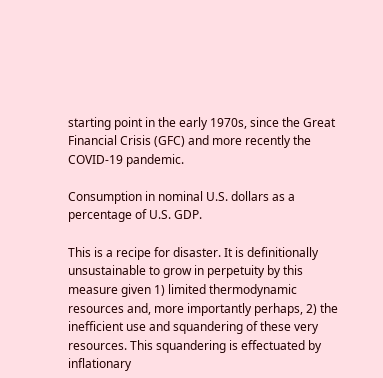starting point in the early 1970s, since the Great Financial Crisis (GFC) and more recently the COVID-19 pandemic.

Consumption in nominal U.S. dollars as a percentage of U.S. GDP.

This is a recipe for disaster. It is definitionally unsustainable to grow in perpetuity by this measure given 1) limited thermodynamic resources and, more importantly perhaps, 2) the inefficient use and squandering of these very resources. This squandering is effectuated by inflationary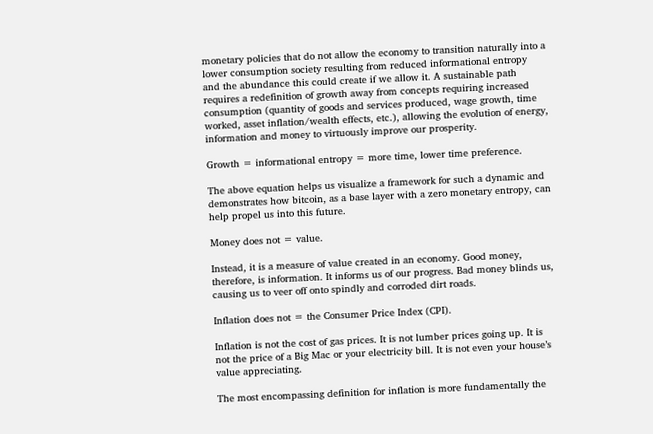monetary policies that do not allow the economy to transition naturally into a lower consumption society resulting from reduced informational entropy and the abundance this could create if we allow it. A sustainable path requires a redefinition of growth away from concepts requiring increased consumption (quantity of goods and services produced, wage growth, time worked, asset inflation/wealth effects, etc.), allowing the evolution of energy, information and money to virtuously improve our prosperity.

Growth = informational entropy = more time, lower time preference.

The above equation helps us visualize a framework for such a dynamic and demonstrates how bitcoin, as a base layer with a zero monetary entropy, can help propel us into this future.

Money does not = value.

Instead, it is a measure of value created in an economy. Good money, therefore, is information. It informs us of our progress. Bad money blinds us, causing us to veer off onto spindly and corroded dirt roads.

Inflation does not = the Consumer Price Index (CPI).

Inflation is not the cost of gas prices. It is not lumber prices going up. It is not the price of a Big Mac or your electricity bill. It is not even your house’s value appreciating.

The most encompassing definition for inflation is more fundamentally the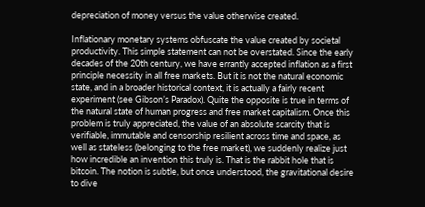depreciation of money versus the value otherwise created.

Inflationary monetary systems obfuscate the value created by societal productivity. This simple statement can not be overstated. Since the early decades of the 20th century, we have errantly accepted inflation as a first principle necessity in all free markets. But it is not the natural economic state, and in a broader historical context, it is actually a fairly recent experiment (see Gibson’s Paradox). Quite the opposite is true in terms of the natural state of human progress and free market capitalism. Once this problem is truly appreciated, the value of an absolute scarcity that is verifiable, immutable and censorship resilient across time and space, as well as stateless (belonging to the free market), we suddenly realize just how incredible an invention this truly is. That is the rabbit hole that is bitcoin. The notion is subtle, but once understood, the gravitational desire to dive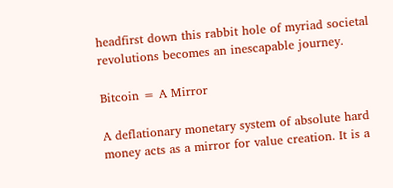headfirst down this rabbit hole of myriad societal revolutions becomes an inescapable journey.

Bitcoin = A Mirror

A deflationary monetary system of absolute hard money acts as a mirror for value creation. It is a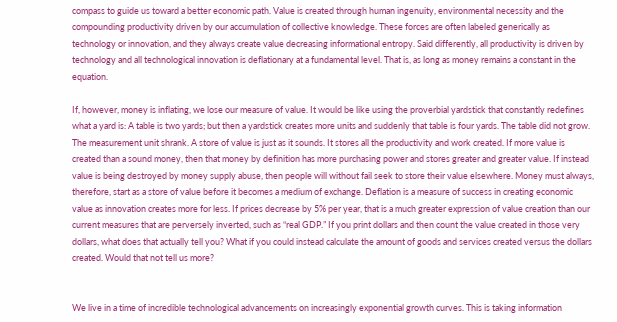compass to guide us toward a better economic path. Value is created through human ingenuity, environmental necessity and the compounding productivity driven by our accumulation of collective knowledge. These forces are often labeled generically as technology or innovation, and they always create value decreasing informational entropy. Said differently, all productivity is driven by technology and all technological innovation is deflationary at a fundamental level. That is, as long as money remains a constant in the equation.

If, however, money is inflating, we lose our measure of value. It would be like using the proverbial yardstick that constantly redefines what a yard is: A table is two yards; but then a yardstick creates more units and suddenly that table is four yards. The table did not grow. The measurement unit shrank. A store of value is just as it sounds. It stores all the productivity and work created. If more value is created than a sound money, then that money by definition has more purchasing power and stores greater and greater value. If instead value is being destroyed by money supply abuse, then people will without fail seek to store their value elsewhere. Money must always, therefore, start as a store of value before it becomes a medium of exchange. Deflation is a measure of success in creating economic value as innovation creates more for less. If prices decrease by 5% per year, that is a much greater expression of value creation than our current measures that are perversely inverted, such as “real GDP.” If you print dollars and then count the value created in those very dollars, what does that actually tell you? What if you could instead calculate the amount of goods and services created versus the dollars created. Would that not tell us more?


We live in a time of incredible technological advancements on increasingly exponential growth curves. This is taking information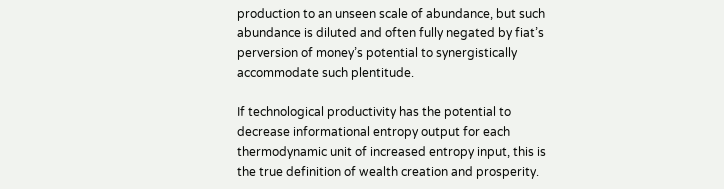production to an unseen scale of abundance, but such abundance is diluted and often fully negated by fiat’s perversion of money’s potential to synergistically accommodate such plentitude.

If technological productivity has the potential to decrease informational entropy output for each thermodynamic unit of increased entropy input, this is the true definition of wealth creation and prosperity.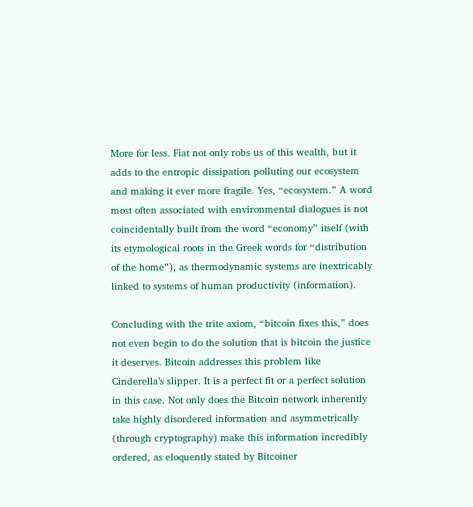More for less. Fiat not only robs us of this wealth, but it adds to the entropic dissipation polluting our ecosystem and making it ever more fragile. Yes, “ecosystem.” A word most often associated with environmental dialogues is not coincidentally built from the word “economy” itself (with its etymological roots in the Greek words for “distribution of the home”), as thermodynamic systems are inextricably linked to systems of human productivity (information).

Concluding with the trite axiom, “bitcoin fixes this,” does not even begin to do the solution that is bitcoin the justice it deserves. Bitcoin addresses this problem like Cinderella’s slipper. It is a perfect fit or a perfect solution in this case. Not only does the Bitcoin network inherently take highly disordered information and asymmetrically (through cryptography) make this information incredibly ordered, as eloquently stated by Bitcoiner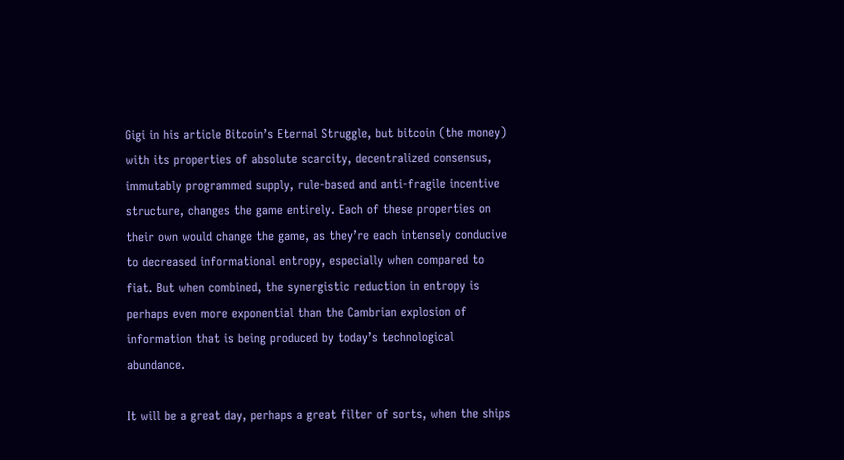Gigi in his article Bitcoin’s Eternal Struggle, but bitcoin (the money) with its properties of absolute scarcity, decentralized consensus, immutably programmed supply, rule-based and anti-fragile incentive structure, changes the game entirely. Each of these properties on their own would change the game, as they’re each intensely conducive to decreased informational entropy, especially when compared to fiat. But when combined, the synergistic reduction in entropy is perhaps even more exponential than the Cambrian explosion of information that is being produced by today’s technological abundance.

It will be a great day, perhaps a great filter of sorts, when the ships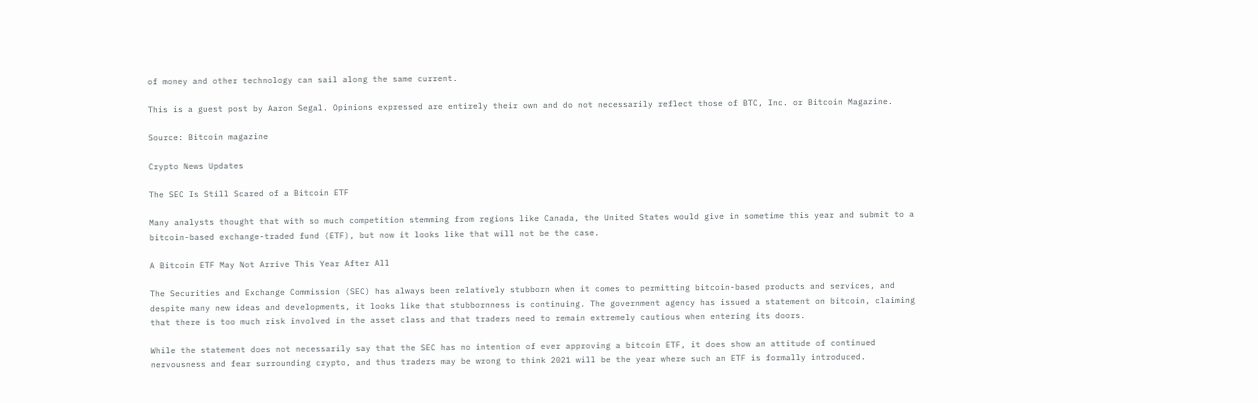of money and other technology can sail along the same current.

This is a guest post by Aaron Segal. Opinions expressed are entirely their own and do not necessarily reflect those of BTC, Inc. or Bitcoin Magazine.

Source: Bitcoin magazine

Crypto News Updates

The SEC Is Still Scared of a Bitcoin ETF

Many analysts thought that with so much competition stemming from regions like Canada, the United States would give in sometime this year and submit to a bitcoin-based exchange-traded fund (ETF), but now it looks like that will not be the case.

A Bitcoin ETF May Not Arrive This Year After All

The Securities and Exchange Commission (SEC) has always been relatively stubborn when it comes to permitting bitcoin-based products and services, and despite many new ideas and developments, it looks like that stubbornness is continuing. The government agency has issued a statement on bitcoin, claiming that there is too much risk involved in the asset class and that traders need to remain extremely cautious when entering its doors.

While the statement does not necessarily say that the SEC has no intention of ever approving a bitcoin ETF, it does show an attitude of continued nervousness and fear surrounding crypto, and thus traders may be wrong to think 2021 will be the year where such an ETF is formally introduced.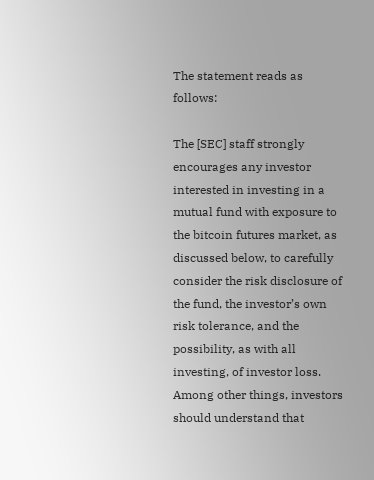The statement reads as follows:

The [SEC] staff strongly encourages any investor interested in investing in a mutual fund with exposure to the bitcoin futures market, as discussed below, to carefully consider the risk disclosure of the fund, the investor’s own risk tolerance, and the possibility, as with all investing, of investor loss. Among other things, investors should understand that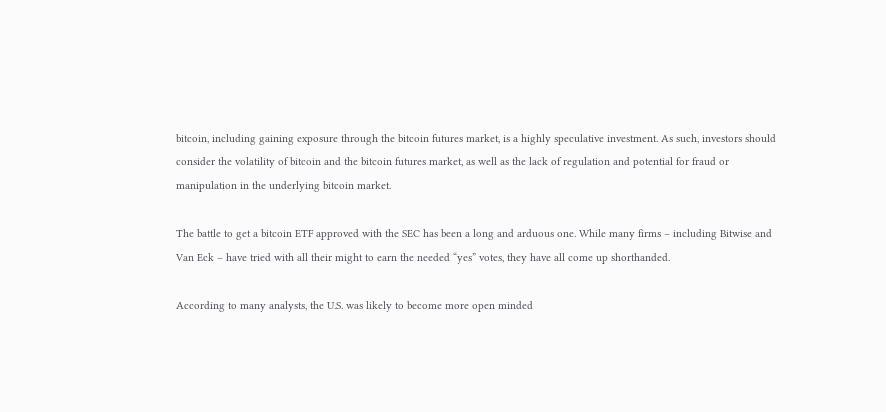bitcoin, including gaining exposure through the bitcoin futures market, is a highly speculative investment. As such, investors should consider the volatility of bitcoin and the bitcoin futures market, as well as the lack of regulation and potential for fraud or manipulation in the underlying bitcoin market.

The battle to get a bitcoin ETF approved with the SEC has been a long and arduous one. While many firms – including Bitwise and Van Eck – have tried with all their might to earn the needed “yes” votes, they have all come up shorthanded.

According to many analysts, the U.S. was likely to become more open minded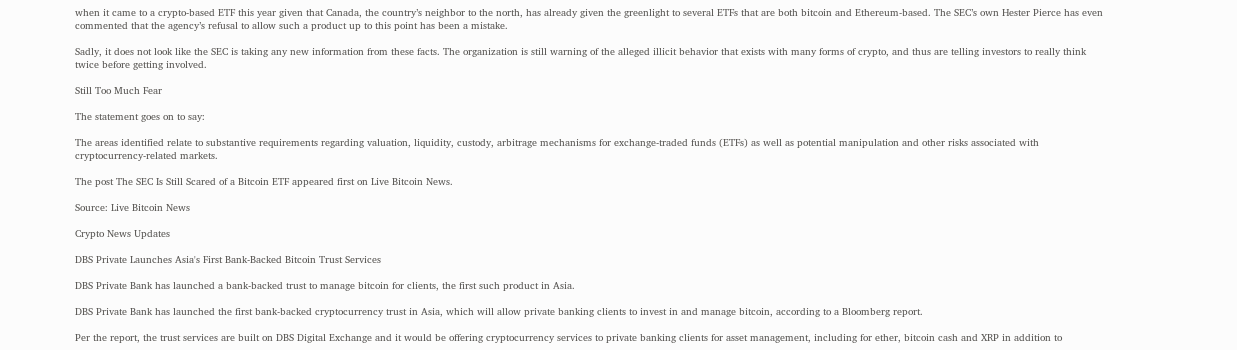when it came to a crypto-based ETF this year given that Canada, the country’s neighbor to the north, has already given the greenlight to several ETFs that are both bitcoin and Ethereum-based. The SEC’s own Hester Pierce has even commented that the agency’s refusal to allow such a product up to this point has been a mistake.

Sadly, it does not look like the SEC is taking any new information from these facts. The organization is still warning of the alleged illicit behavior that exists with many forms of crypto, and thus are telling investors to really think twice before getting involved.

Still Too Much Fear

The statement goes on to say:

The areas identified relate to substantive requirements regarding valuation, liquidity, custody, arbitrage mechanisms for exchange-traded funds (ETFs) as well as potential manipulation and other risks associated with cryptocurrency-related markets.

The post The SEC Is Still Scared of a Bitcoin ETF appeared first on Live Bitcoin News.

Source: Live Bitcoin News

Crypto News Updates

DBS Private Launches Asia's First Bank-Backed Bitcoin Trust Services

DBS Private Bank has launched a bank-backed trust to manage bitcoin for clients, the first such product in Asia.

DBS Private Bank has launched the first bank-backed cryptocurrency trust in Asia, which will allow private banking clients to invest in and manage bitcoin, according to a Bloomberg report.

Per the report, the trust services are built on DBS Digital Exchange and it would be offering cryptocurrency services to private banking clients for asset management, including for ether, bitcoin cash and XRP in addition to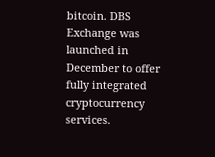bitcoin. DBS Exchange was launched in December to offer fully integrated cryptocurrency services.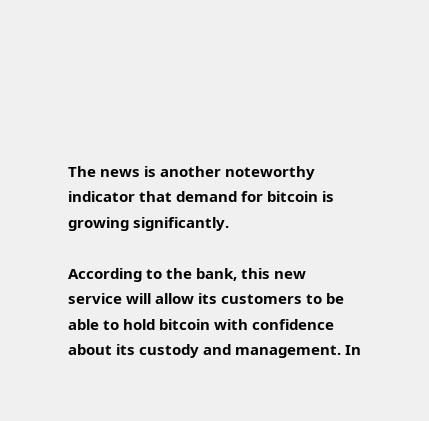The news is another noteworthy indicator that demand for bitcoin is growing significantly.

According to the bank, this new service will allow its customers to be able to hold bitcoin with confidence about its custody and management. In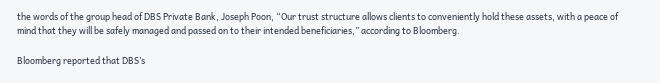the words of the group head of DBS Private Bank, Joseph Poon, “Our trust structure allows clients to conveniently hold these assets, with a peace of mind that they will be safely managed and passed on to their intended beneficiaries,” according to Bloomberg.

Bloomberg reported that DBS’s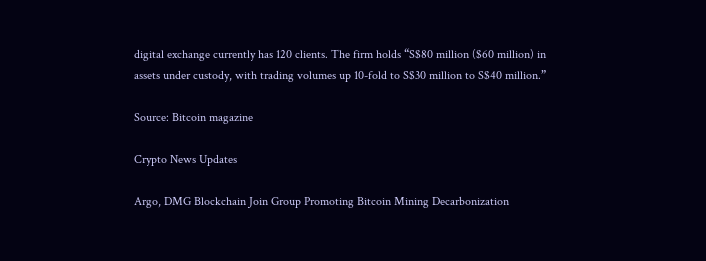digital exchange currently has 120 clients. The firm holds “S$80 million ($60 million) in assets under custody, with trading volumes up 10-fold to S$30 million to S$40 million.”

Source: Bitcoin magazine

Crypto News Updates

Argo, DMG Blockchain Join Group Promoting Bitcoin Mining Decarbonization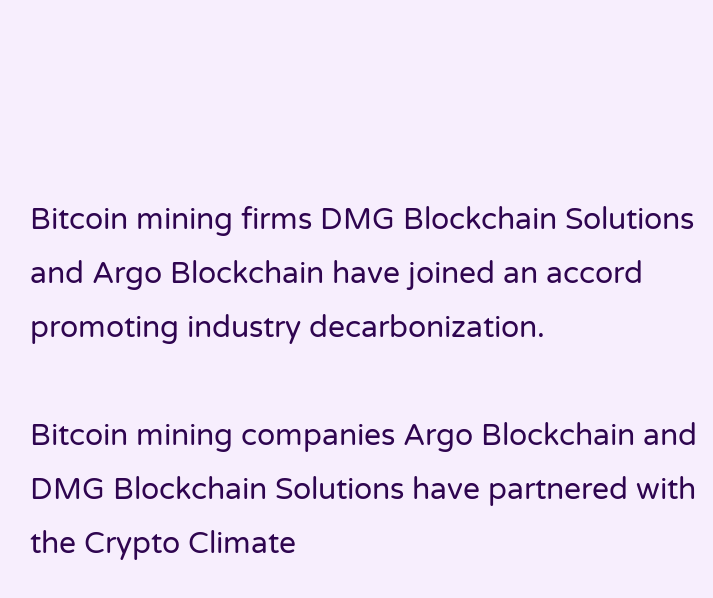Bitcoin mining firms DMG Blockchain Solutions and Argo Blockchain have joined an accord promoting industry decarbonization.

Bitcoin mining companies Argo Blockchain and DMG Blockchain Solutions have partnered with the Crypto Climate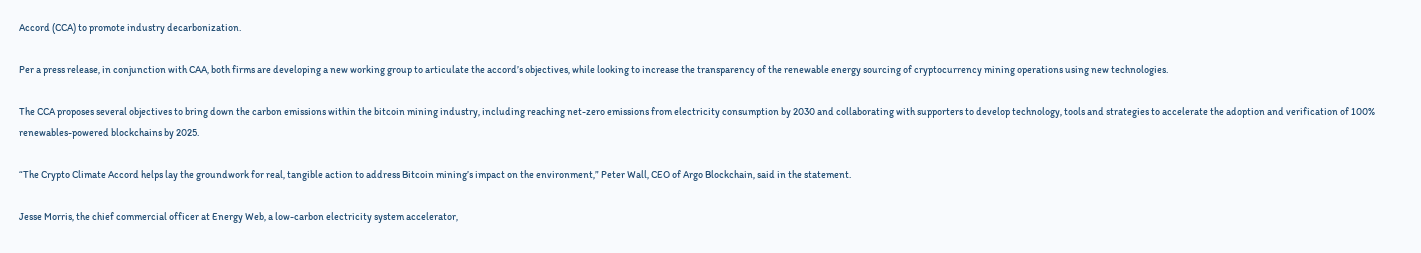Accord (CCA) to promote industry decarbonization.

Per a press release, in conjunction with CAA, both firms are developing a new working group to articulate the accord’s objectives, while looking to increase the transparency of the renewable energy sourcing of cryptocurrency mining operations using new technologies.

The CCA proposes several objectives to bring down the carbon emissions within the bitcoin mining industry, including reaching net-zero emissions from electricity consumption by 2030 and collaborating with supporters to develop technology, tools and strategies to accelerate the adoption and verification of 100% renewables-powered blockchains by 2025.

“The Crypto Climate Accord helps lay the groundwork for real, tangible action to address Bitcoin mining’s impact on the environment,” Peter Wall, CEO of Argo Blockchain, said in the statement.

Jesse Morris, the chief commercial officer at Energy Web, a low-carbon electricity system accelerator,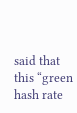said that this “green hash rate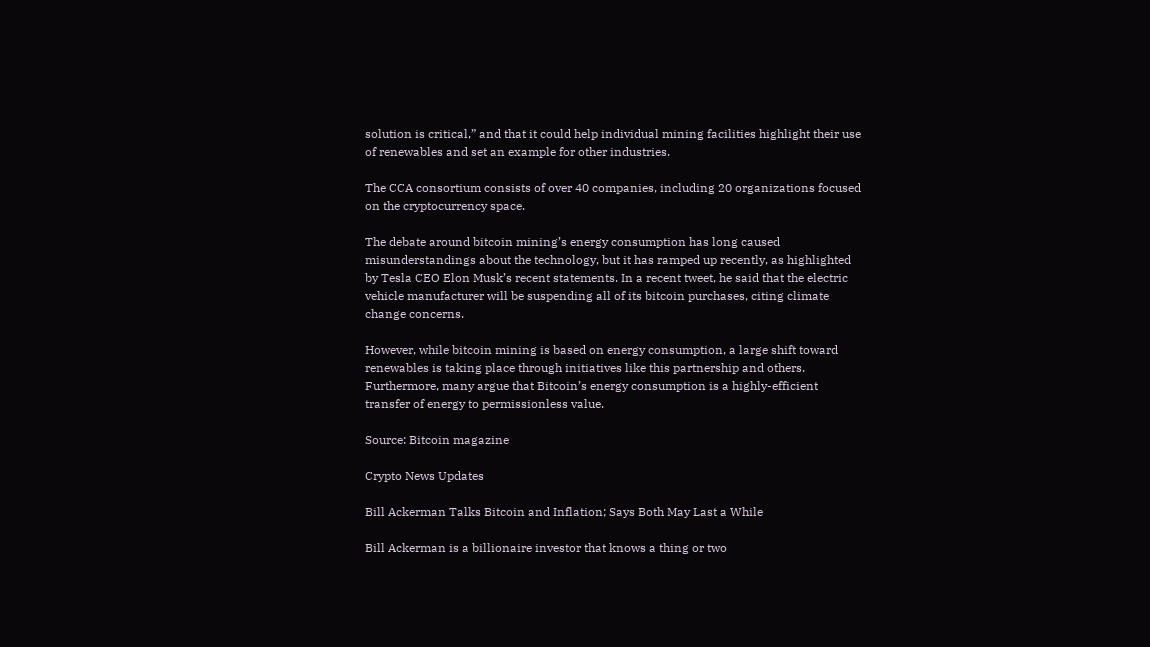solution is critical,” and that it could help individual mining facilities highlight their use of renewables and set an example for other industries.

The CCA consortium consists of over 40 companies, including 20 organizations focused on the cryptocurrency space.

The debate around bitcoin mining’s energy consumption has long caused misunderstandings about the technology, but it has ramped up recently, as highlighted by Tesla CEO Elon Musk’s recent statements. In a recent tweet, he said that the electric vehicle manufacturer will be suspending all of its bitcoin purchases, citing climate change concerns.

However, while bitcoin mining is based on energy consumption, a large shift toward renewables is taking place through initiatives like this partnership and others. Furthermore, many argue that Bitcoin’s energy consumption is a highly-efficient transfer of energy to permissionless value.

Source: Bitcoin magazine

Crypto News Updates

Bill Ackerman Talks Bitcoin and Inflation; Says Both May Last a While

Bill Ackerman is a billionaire investor that knows a thing or two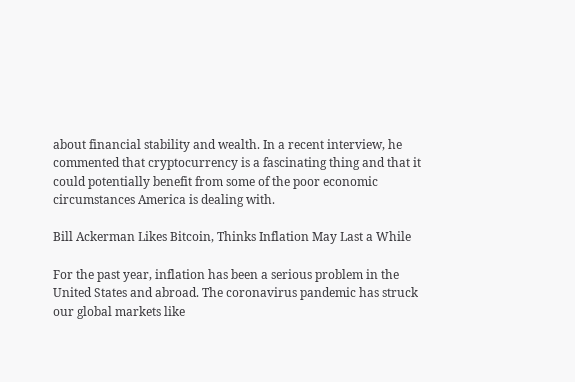about financial stability and wealth. In a recent interview, he commented that cryptocurrency is a fascinating thing and that it could potentially benefit from some of the poor economic circumstances America is dealing with.

Bill Ackerman Likes Bitcoin, Thinks Inflation May Last a While

For the past year, inflation has been a serious problem in the United States and abroad. The coronavirus pandemic has struck our global markets like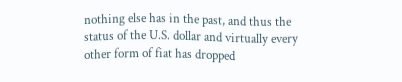nothing else has in the past, and thus the status of the U.S. dollar and virtually every other form of fiat has dropped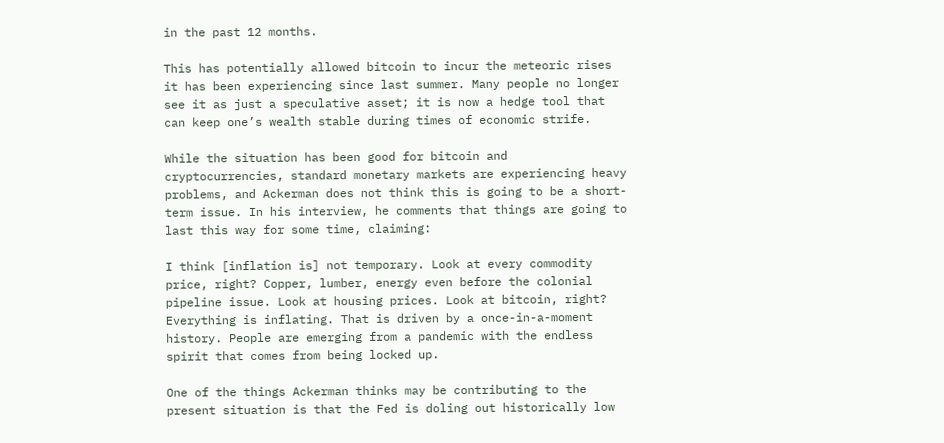in the past 12 months.

This has potentially allowed bitcoin to incur the meteoric rises it has been experiencing since last summer. Many people no longer see it as just a speculative asset; it is now a hedge tool that can keep one’s wealth stable during times of economic strife.

While the situation has been good for bitcoin and cryptocurrencies, standard monetary markets are experiencing heavy problems, and Ackerman does not think this is going to be a short-term issue. In his interview, he comments that things are going to last this way for some time, claiming:

I think [inflation is] not temporary. Look at every commodity price, right? Copper, lumber, energy even before the colonial pipeline issue. Look at housing prices. Look at bitcoin, right? Everything is inflating. That is driven by a once-in-a-moment history. People are emerging from a pandemic with the endless spirit that comes from being locked up.

One of the things Ackerman thinks may be contributing to the present situation is that the Fed is doling out historically low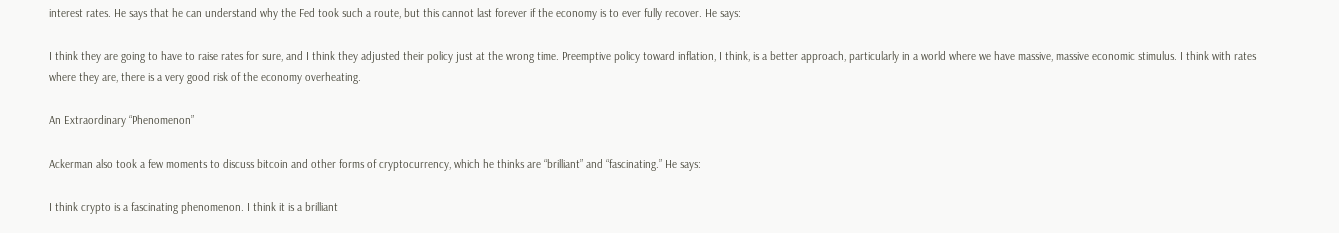interest rates. He says that he can understand why the Fed took such a route, but this cannot last forever if the economy is to ever fully recover. He says:

I think they are going to have to raise rates for sure, and I think they adjusted their policy just at the wrong time. Preemptive policy toward inflation, I think, is a better approach, particularly in a world where we have massive, massive economic stimulus. I think with rates where they are, there is a very good risk of the economy overheating.

An Extraordinary “Phenomenon”

Ackerman also took a few moments to discuss bitcoin and other forms of cryptocurrency, which he thinks are “brilliant” and “fascinating.” He says:

I think crypto is a fascinating phenomenon. I think it is a brilliant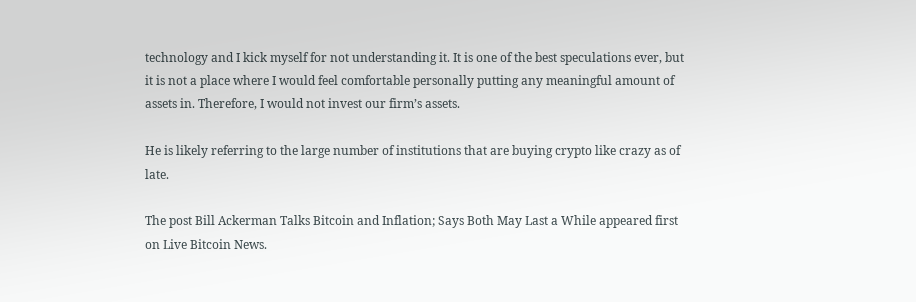technology and I kick myself for not understanding it. It is one of the best speculations ever, but it is not a place where I would feel comfortable personally putting any meaningful amount of assets in. Therefore, I would not invest our firm’s assets.

He is likely referring to the large number of institutions that are buying crypto like crazy as of late.

The post Bill Ackerman Talks Bitcoin and Inflation; Says Both May Last a While appeared first on Live Bitcoin News.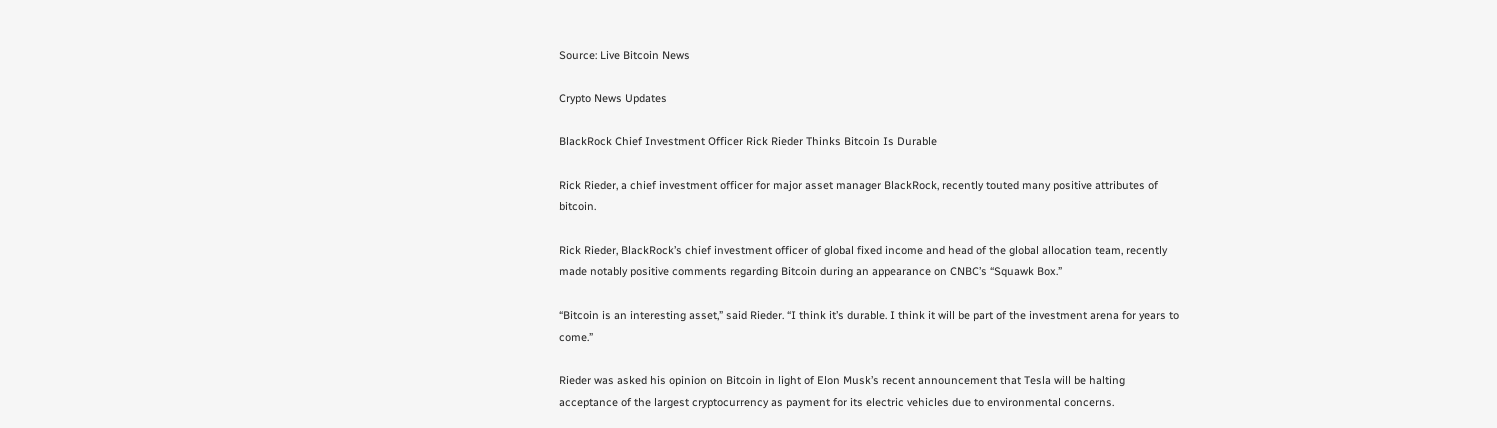Source: Live Bitcoin News

Crypto News Updates

BlackRock Chief Investment Officer Rick Rieder Thinks Bitcoin Is Durable

Rick Rieder, a chief investment officer for major asset manager BlackRock, recently touted many positive attributes of bitcoin.

Rick Rieder, BlackRock’s chief investment officer of global fixed income and head of the global allocation team, recently made notably positive comments regarding Bitcoin during an appearance on CNBC’s “Squawk Box.”

“Bitcoin is an interesting asset,” said Rieder. “I think it’s durable. I think it will be part of the investment arena for years to come.”

Rieder was asked his opinion on Bitcoin in light of Elon Musk’s recent announcement that Tesla will be halting acceptance of the largest cryptocurrency as payment for its electric vehicles due to environmental concerns.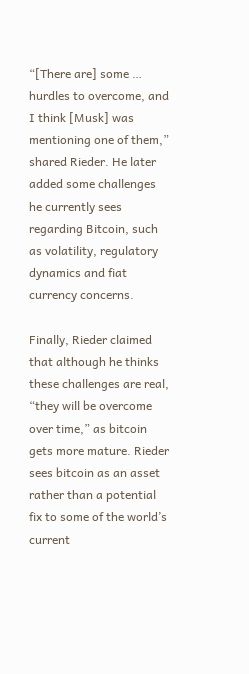“[There are] some … hurdles to overcome, and I think [Musk] was mentioning one of them,” shared Rieder. He later added some challenges he currently sees regarding Bitcoin, such as volatility, regulatory dynamics and fiat currency concerns.

Finally, Rieder claimed that although he thinks these challenges are real, “they will be overcome over time,” as bitcoin gets more mature. Rieder sees bitcoin as an asset rather than a potential fix to some of the world’s current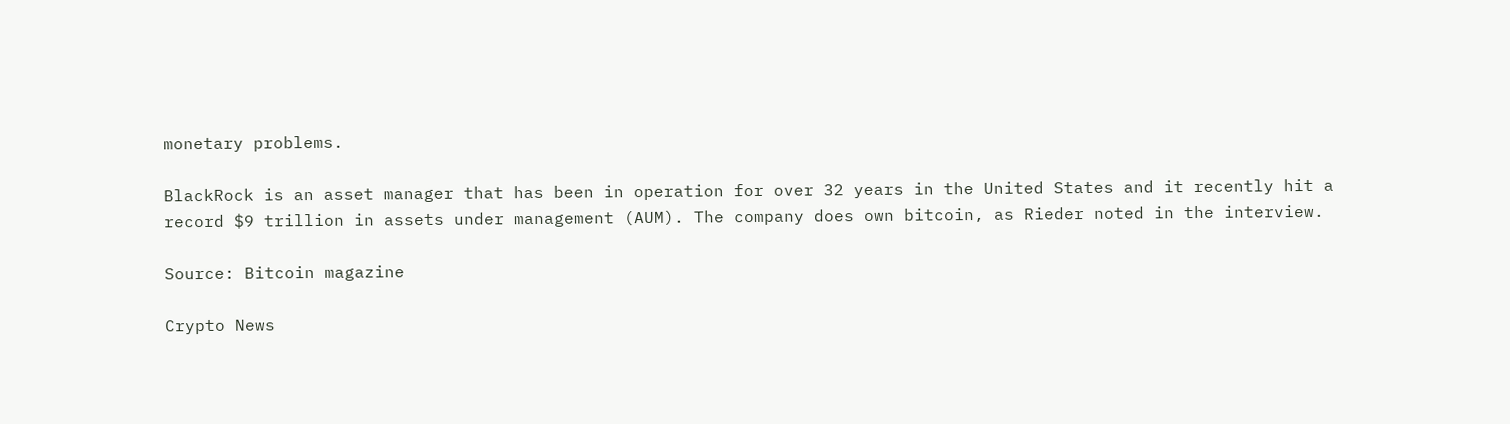monetary problems.

BlackRock is an asset manager that has been in operation for over 32 years in the United States and it recently hit a record $9 trillion in assets under management (AUM). The company does own bitcoin, as Rieder noted in the interview.

Source: Bitcoin magazine

Crypto News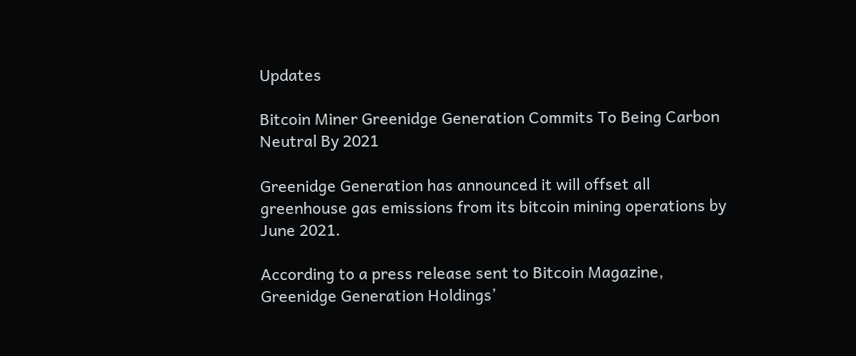Updates

Bitcoin Miner Greenidge Generation Commits To Being Carbon Neutral By 2021

Greenidge Generation has announced it will offset all greenhouse gas emissions from its bitcoin mining operations by June 2021.

According to a press release sent to Bitcoin Magazine, Greenidge Generation Holdings’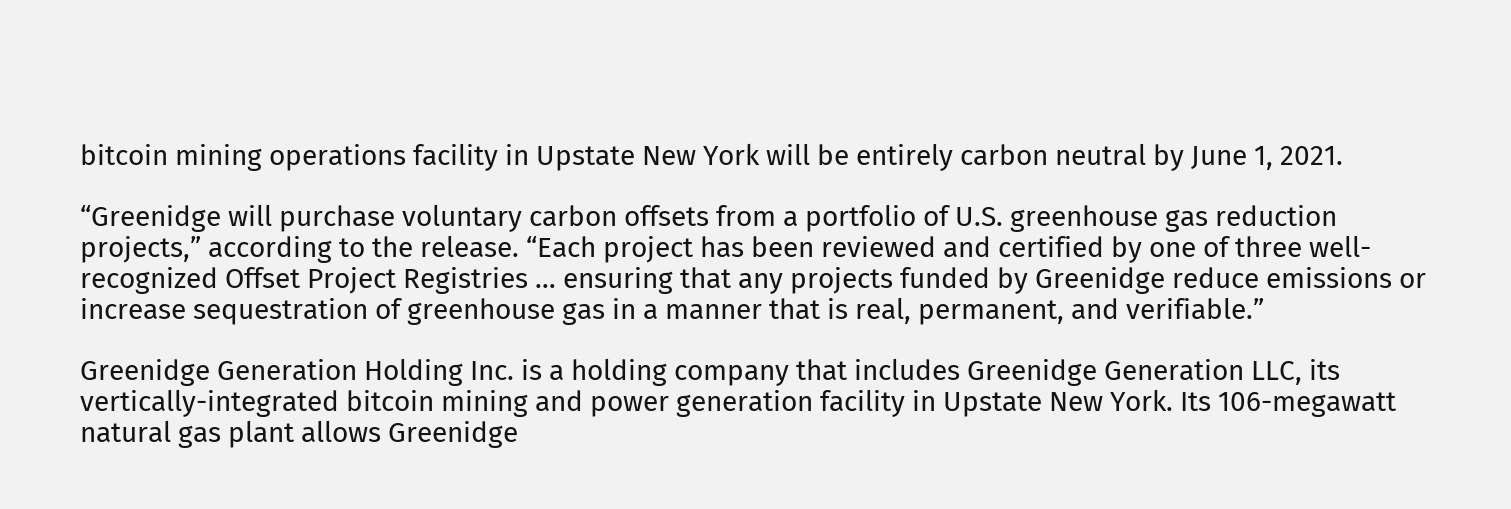bitcoin mining operations facility in Upstate New York will be entirely carbon neutral by June 1, 2021.

“Greenidge will purchase voluntary carbon offsets from a portfolio of U.S. greenhouse gas reduction projects,” according to the release. “Each project has been reviewed and certified by one of three well-recognized Offset Project Registries … ensuring that any projects funded by Greenidge reduce emissions or increase sequestration of greenhouse gas in a manner that is real, permanent, and verifiable.”

Greenidge Generation Holding Inc. is a holding company that includes Greenidge Generation LLC, its vertically-integrated bitcoin mining and power generation facility in Upstate New York. Its 106-megawatt natural gas plant allows Greenidge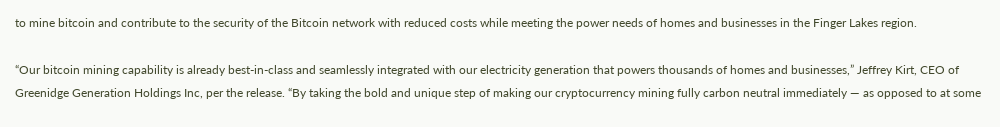to mine bitcoin and contribute to the security of the Bitcoin network with reduced costs while meeting the power needs of homes and businesses in the Finger Lakes region.

“Our bitcoin mining capability is already best-in-class and seamlessly integrated with our electricity generation that powers thousands of homes and businesses,” Jeffrey Kirt, CEO of Greenidge Generation Holdings Inc, per the release. “By taking the bold and unique step of making our cryptocurrency mining fully carbon neutral immediately — as opposed to at some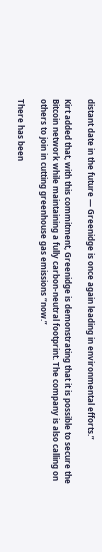distant date in the future — Greenidge is once again leading in environmental efforts.”

Kirt added that, with this commitment, Greenidge is demonstrating that it is possible to secure the Bitcoin network while maintaining a fully carbon-neutral footprint. The company is also calling on others to join in cutting greenhouse gas emissions “now.”

There has been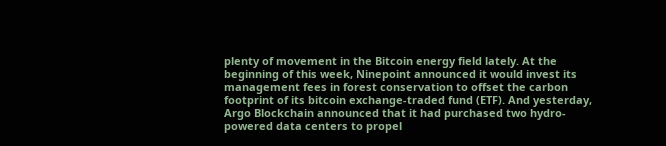plenty of movement in the Bitcoin energy field lately. At the beginning of this week, Ninepoint announced it would invest its management fees in forest conservation to offset the carbon footprint of its bitcoin exchange-traded fund (ETF). And yesterday, Argo Blockchain announced that it had purchased two hydro-powered data centers to propel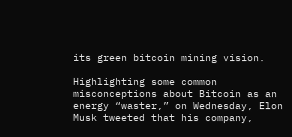its green bitcoin mining vision.

Highlighting some common misconceptions about Bitcoin as an energy “waster,” on Wednesday, Elon Musk tweeted that his company,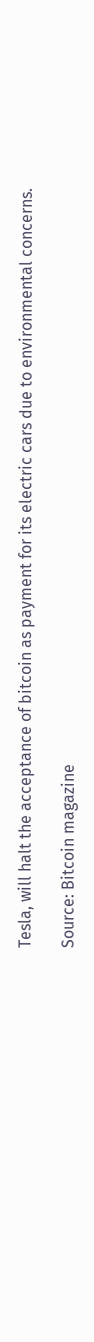Tesla, will halt the acceptance of bitcoin as payment for its electric cars due to environmental concerns.

Source: Bitcoin magazine